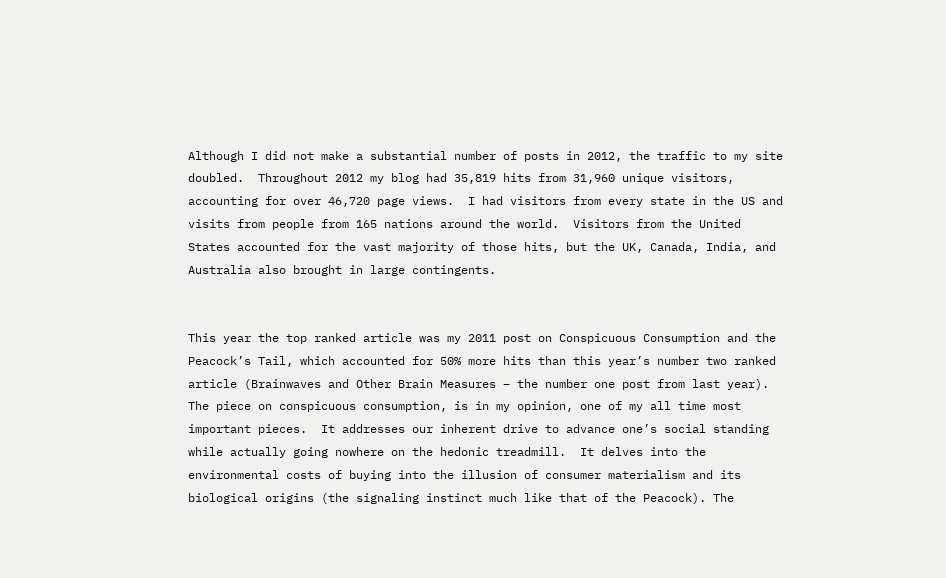Although I did not make a substantial number of posts in 2012, the traffic to my site doubled.  Throughout 2012 my blog had 35,819 hits from 31,960 unique visitors, accounting for over 46,720 page views.  I had visitors from every state in the US and visits from people from 165 nations around the world.  Visitors from the United States accounted for the vast majority of those hits, but the UK, Canada, India, and Australia also brought in large contingents.


This year the top ranked article was my 2011 post on Conspicuous Consumption and the Peacock’s Tail, which accounted for 50% more hits than this year’s number two ranked article (Brainwaves and Other Brain Measures – the number one post from last year).  The piece on conspicuous consumption, is in my opinion, one of my all time most important pieces.  It addresses our inherent drive to advance one’s social standing while actually going nowhere on the hedonic treadmill.  It delves into the environmental costs of buying into the illusion of consumer materialism and its biological origins (the signaling instinct much like that of the Peacock). The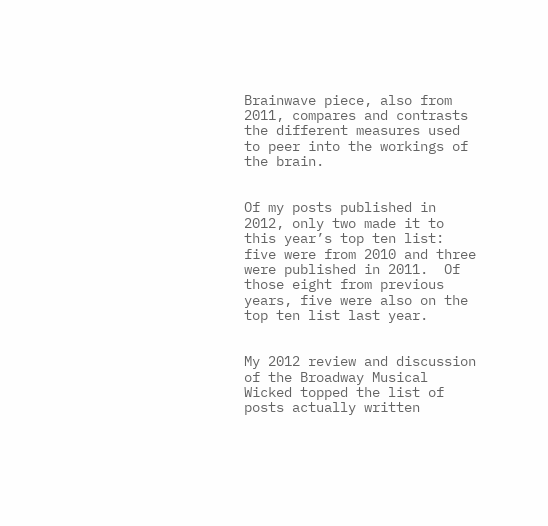Brainwave piece, also from 2011, compares and contrasts the different measures used to peer into the workings of the brain.


Of my posts published in 2012, only two made it to this year’s top ten list: five were from 2010 and three were published in 2011.  Of those eight from previous years, five were also on the top ten list last year.


My 2012 review and discussion of the Broadway Musical Wicked topped the list of posts actually written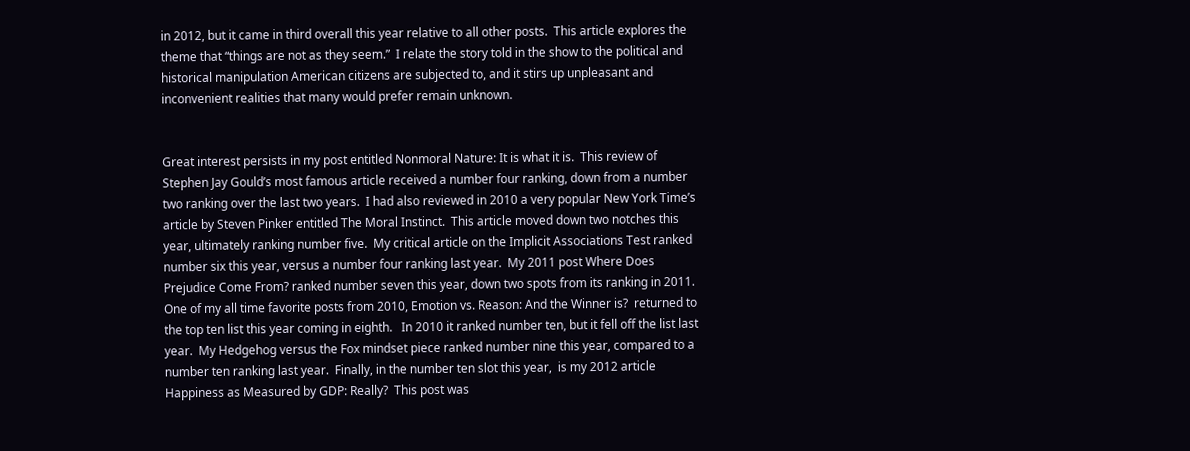in 2012, but it came in third overall this year relative to all other posts.  This article explores the theme that “things are not as they seem.”  I relate the story told in the show to the political and historical manipulation American citizens are subjected to, and it stirs up unpleasant and inconvenient realities that many would prefer remain unknown.


Great interest persists in my post entitled Nonmoral Nature: It is what it is.  This review of Stephen Jay Gould’s most famous article received a number four ranking, down from a number two ranking over the last two years.  I had also reviewed in 2010 a very popular New York Time’s article by Steven Pinker entitled The Moral Instinct.  This article moved down two notches this year, ultimately ranking number five.  My critical article on the Implicit Associations Test ranked number six this year, versus a number four ranking last year.  My 2011 post Where Does Prejudice Come From? ranked number seven this year, down two spots from its ranking in 2011.  One of my all time favorite posts from 2010, Emotion vs. Reason: And the Winner is?  returned to the top ten list this year coming in eighth.   In 2010 it ranked number ten, but it fell off the list last year.  My Hedgehog versus the Fox mindset piece ranked number nine this year, compared to a number ten ranking last year.  Finally, in the number ten slot this year,  is my 2012 article Happiness as Measured by GDP: Really?  This post was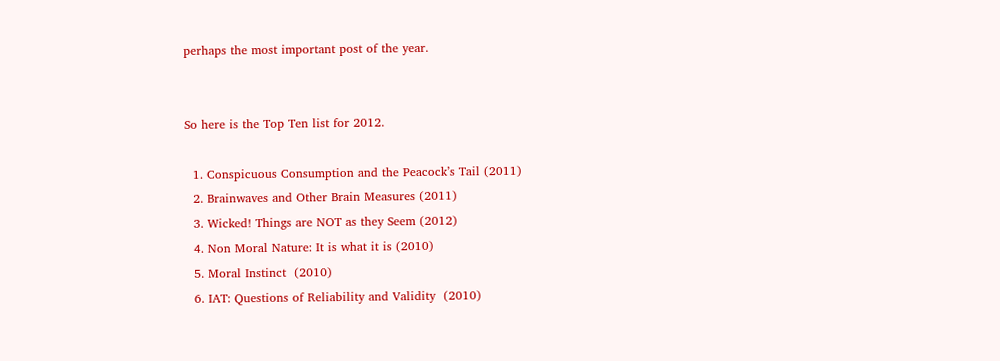perhaps the most important post of the year.


So here is the Top Ten list for 2012.

  1. Conspicuous Consumption and the Peacock’s Tail (2011)
  2. Brainwaves and Other Brain Measures (2011)
  3. Wicked! Things are NOT as they Seem (2012)
  4. Non Moral Nature: It is what it is (2010)
  5. Moral Instinct  (2010)
  6. IAT: Questions of Reliability and Validity  (2010)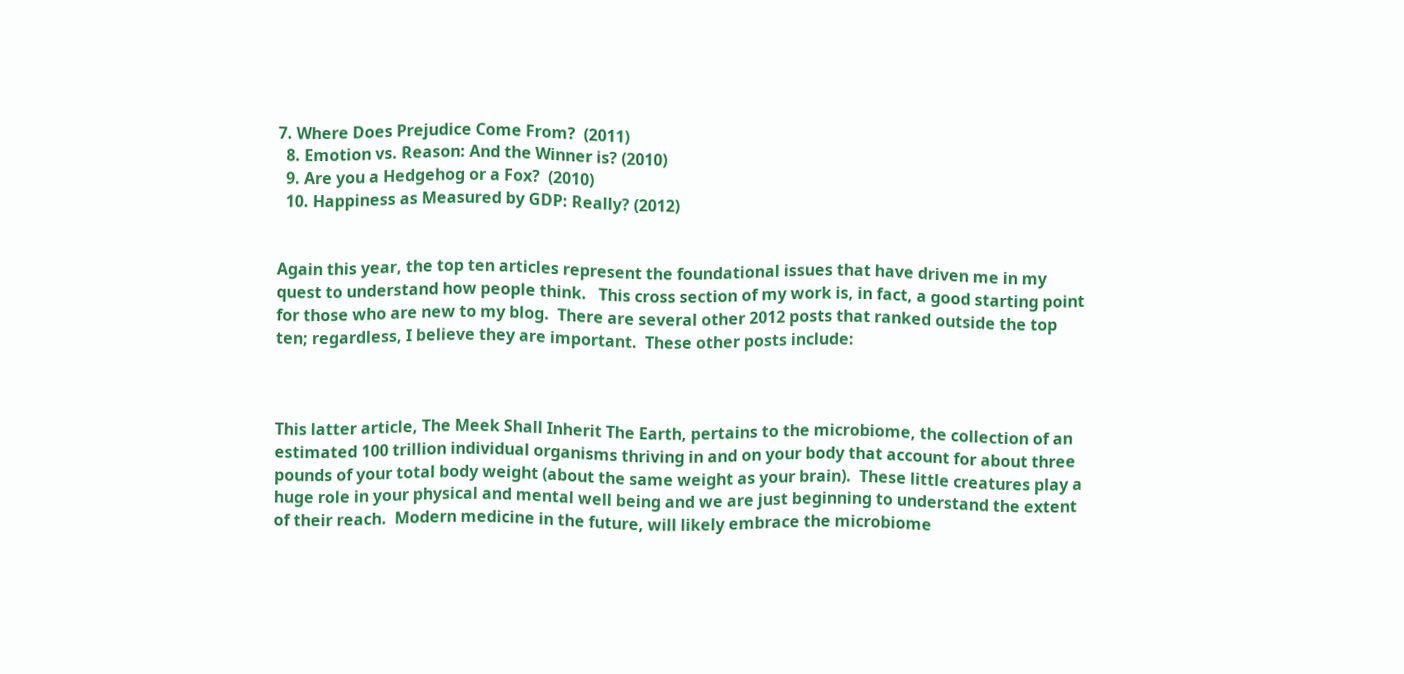7. Where Does Prejudice Come From?  (2011)
  8. Emotion vs. Reason: And the Winner is? (2010)
  9. Are you a Hedgehog or a Fox?  (2010)
  10. Happiness as Measured by GDP: Really? (2012)


Again this year, the top ten articles represent the foundational issues that have driven me in my quest to understand how people think.   This cross section of my work is, in fact, a good starting point for those who are new to my blog.  There are several other 2012 posts that ranked outside the top ten; regardless, I believe they are important.  These other posts include:



This latter article, The Meek Shall Inherit The Earth, pertains to the microbiome, the collection of an estimated 100 trillion individual organisms thriving in and on your body that account for about three pounds of your total body weight (about the same weight as your brain).  These little creatures play a huge role in your physical and mental well being and we are just beginning to understand the extent of their reach.  Modern medicine in the future, will likely embrace the microbiome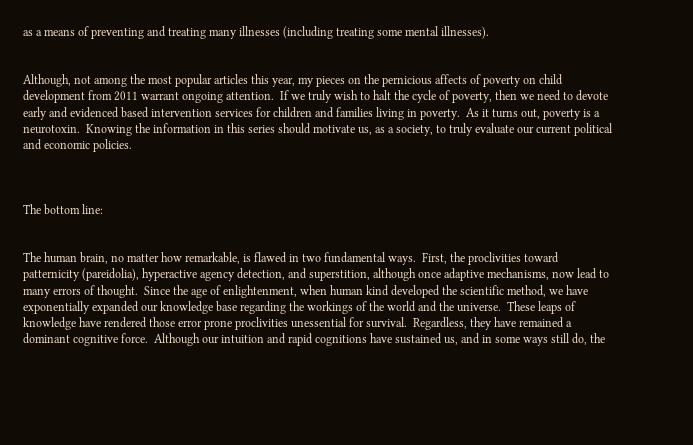as a means of preventing and treating many illnesses (including treating some mental illnesses).


Although, not among the most popular articles this year, my pieces on the pernicious affects of poverty on child development from 2011 warrant ongoing attention.  If we truly wish to halt the cycle of poverty, then we need to devote early and evidenced based intervention services for children and families living in poverty.  As it turns out, poverty is a neurotoxin.  Knowing the information in this series should motivate us, as a society, to truly evaluate our current political and economic policies.



The bottom line:


The human brain, no matter how remarkable, is flawed in two fundamental ways.  First, the proclivities toward patternicity (pareidolia), hyperactive agency detection, and superstition, although once adaptive mechanisms, now lead to many errors of thought.  Since the age of enlightenment, when human kind developed the scientific method, we have exponentially expanded our knowledge base regarding the workings of the world and the universe.  These leaps of knowledge have rendered those error prone proclivities unessential for survival.  Regardless, they have remained a dominant cognitive force.  Although our intuition and rapid cognitions have sustained us, and in some ways still do, the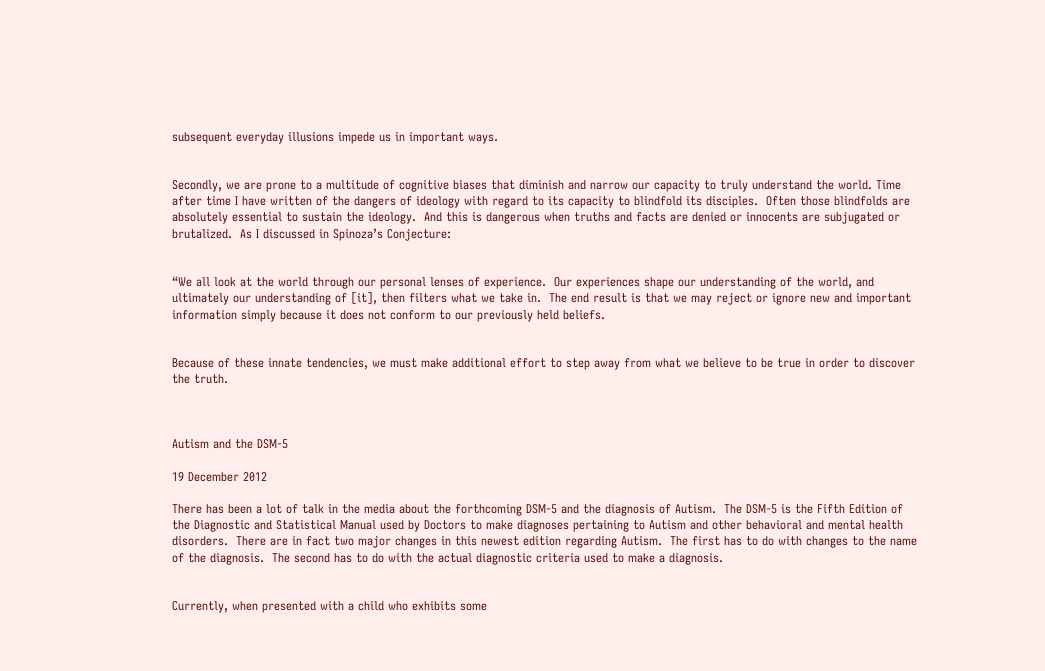subsequent everyday illusions impede us in important ways.


Secondly, we are prone to a multitude of cognitive biases that diminish and narrow our capacity to truly understand the world. Time after time I have written of the dangers of ideology with regard to its capacity to blindfold its disciples.  Often those blindfolds are absolutely essential to sustain the ideology.  And this is dangerous when truths and facts are denied or innocents are subjugated or brutalized.  As I discussed in Spinoza’s Conjecture:


“We all look at the world through our personal lenses of experience.  Our experiences shape our understanding of the world, and ultimately our understanding of [it], then filters what we take in.  The end result is that we may reject or ignore new and important information simply because it does not conform to our previously held beliefs.


Because of these innate tendencies, we must make additional effort to step away from what we believe to be true in order to discover the truth.



Autism and the DSM-5

19 December 2012

There has been a lot of talk in the media about the forthcoming DSM-5 and the diagnosis of Autism.  The DSM-5 is the Fifth Edition of the Diagnostic and Statistical Manual used by Doctors to make diagnoses pertaining to Autism and other behavioral and mental health disorders.  There are in fact two major changes in this newest edition regarding Autism.  The first has to do with changes to the name of the diagnosis.  The second has to do with the actual diagnostic criteria used to make a diagnosis.


Currently, when presented with a child who exhibits some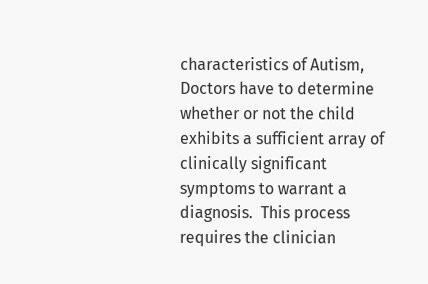characteristics of Autism, Doctors have to determine whether or not the child exhibits a sufficient array of clinically significant symptoms to warrant a diagnosis.  This process requires the clinician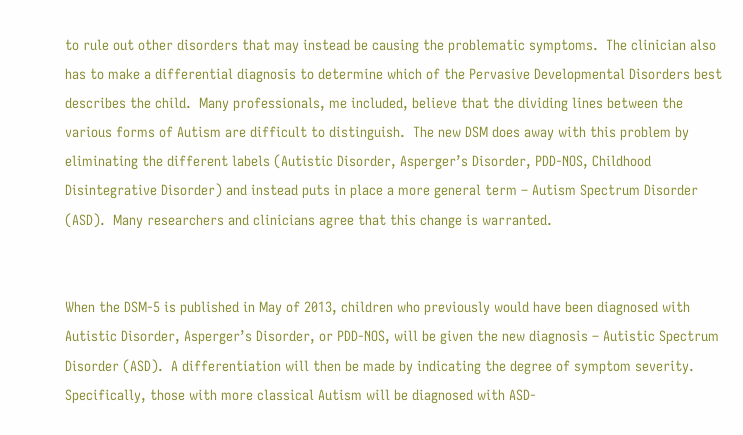to rule out other disorders that may instead be causing the problematic symptoms.  The clinician also has to make a differential diagnosis to determine which of the Pervasive Developmental Disorders best describes the child.  Many professionals, me included, believe that the dividing lines between the various forms of Autism are difficult to distinguish.  The new DSM does away with this problem by eliminating the different labels (Autistic Disorder, Asperger’s Disorder, PDD-NOS, Childhood Disintegrative Disorder) and instead puts in place a more general term – Autism Spectrum Disorder (ASD).  Many researchers and clinicians agree that this change is warranted.


When the DSM-5 is published in May of 2013, children who previously would have been diagnosed with Autistic Disorder, Asperger’s Disorder, or PDD-NOS, will be given the new diagnosis – Autistic Spectrum Disorder (ASD).  A differentiation will then be made by indicating the degree of symptom severity.  Specifically, those with more classical Autism will be diagnosed with ASD-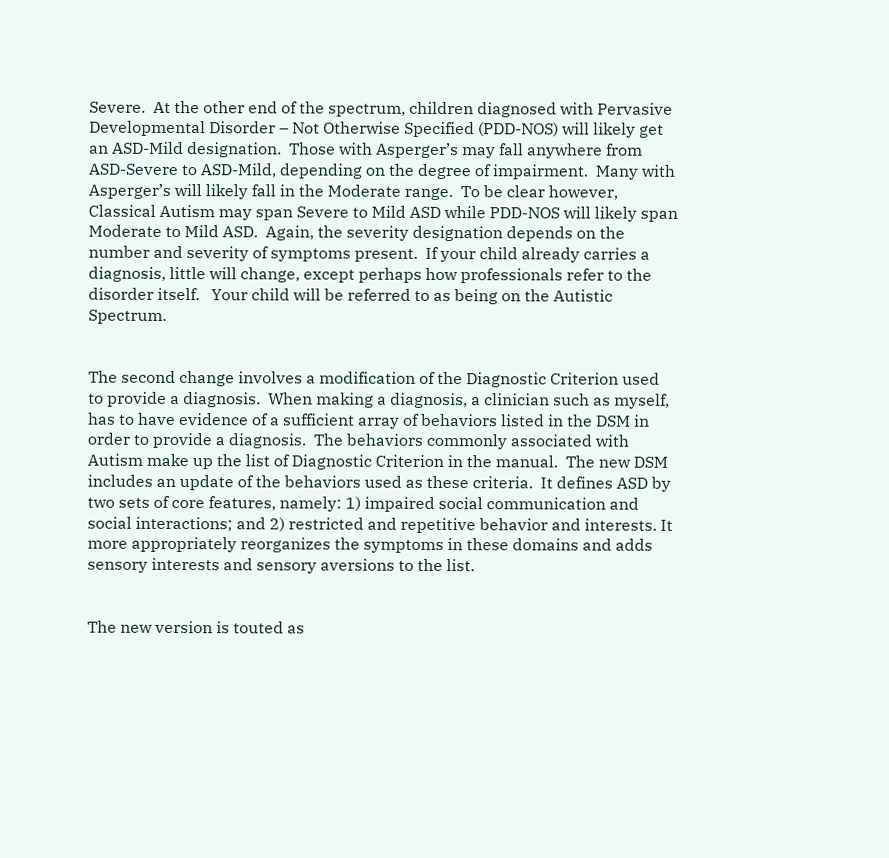Severe.  At the other end of the spectrum, children diagnosed with Pervasive Developmental Disorder – Not Otherwise Specified (PDD-NOS) will likely get an ASD-Mild designation.  Those with Asperger’s may fall anywhere from ASD-Severe to ASD-Mild, depending on the degree of impairment.  Many with Asperger’s will likely fall in the Moderate range.  To be clear however, Classical Autism may span Severe to Mild ASD while PDD-NOS will likely span Moderate to Mild ASD.  Again, the severity designation depends on the number and severity of symptoms present.  If your child already carries a diagnosis, little will change, except perhaps how professionals refer to the disorder itself.   Your child will be referred to as being on the Autistic Spectrum.


The second change involves a modification of the Diagnostic Criterion used to provide a diagnosis.  When making a diagnosis, a clinician such as myself, has to have evidence of a sufficient array of behaviors listed in the DSM in order to provide a diagnosis.  The behaviors commonly associated with Autism make up the list of Diagnostic Criterion in the manual.  The new DSM includes an update of the behaviors used as these criteria.  It defines ASD by two sets of core features, namely: 1) impaired social communication and social interactions; and 2) restricted and repetitive behavior and interests. It more appropriately reorganizes the symptoms in these domains and adds sensory interests and sensory aversions to the list.


The new version is touted as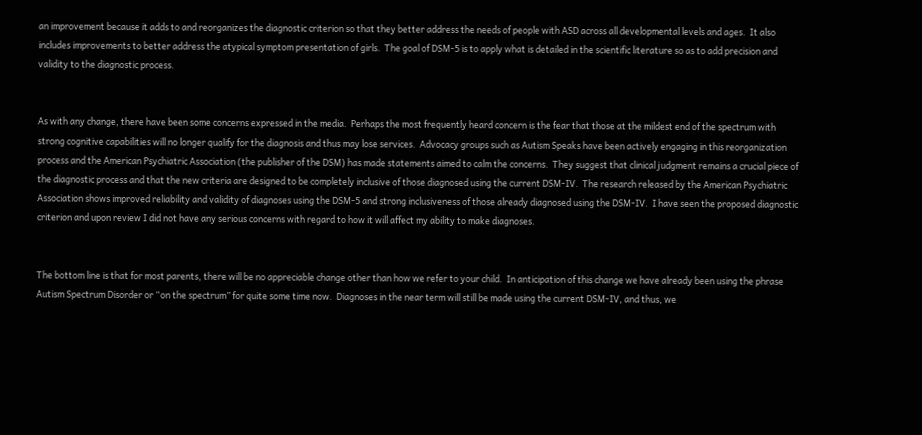an improvement because it adds to and reorganizes the diagnostic criterion so that they better address the needs of people with ASD across all developmental levels and ages.  It also includes improvements to better address the atypical symptom presentation of girls.  The goal of DSM-5 is to apply what is detailed in the scientific literature so as to add precision and validity to the diagnostic process.


As with any change, there have been some concerns expressed in the media.  Perhaps the most frequently heard concern is the fear that those at the mildest end of the spectrum with strong cognitive capabilities will no longer qualify for the diagnosis and thus may lose services.  Advocacy groups such as Autism Speaks have been actively engaging in this reorganization process and the American Psychiatric Association (the publisher of the DSM) has made statements aimed to calm the concerns.  They suggest that clinical judgment remains a crucial piece of the diagnostic process and that the new criteria are designed to be completely inclusive of those diagnosed using the current DSM-IV.  The research released by the American Psychiatric Association shows improved reliability and validity of diagnoses using the DSM-5 and strong inclusiveness of those already diagnosed using the DSM-IV.  I have seen the proposed diagnostic criterion and upon review I did not have any serious concerns with regard to how it will affect my ability to make diagnoses.


The bottom line is that for most parents, there will be no appreciable change other than how we refer to your child.  In anticipation of this change we have already been using the phrase Autism Spectrum Disorder or “on the spectrum” for quite some time now.  Diagnoses in the near term will still be made using the current DSM-IV, and thus, we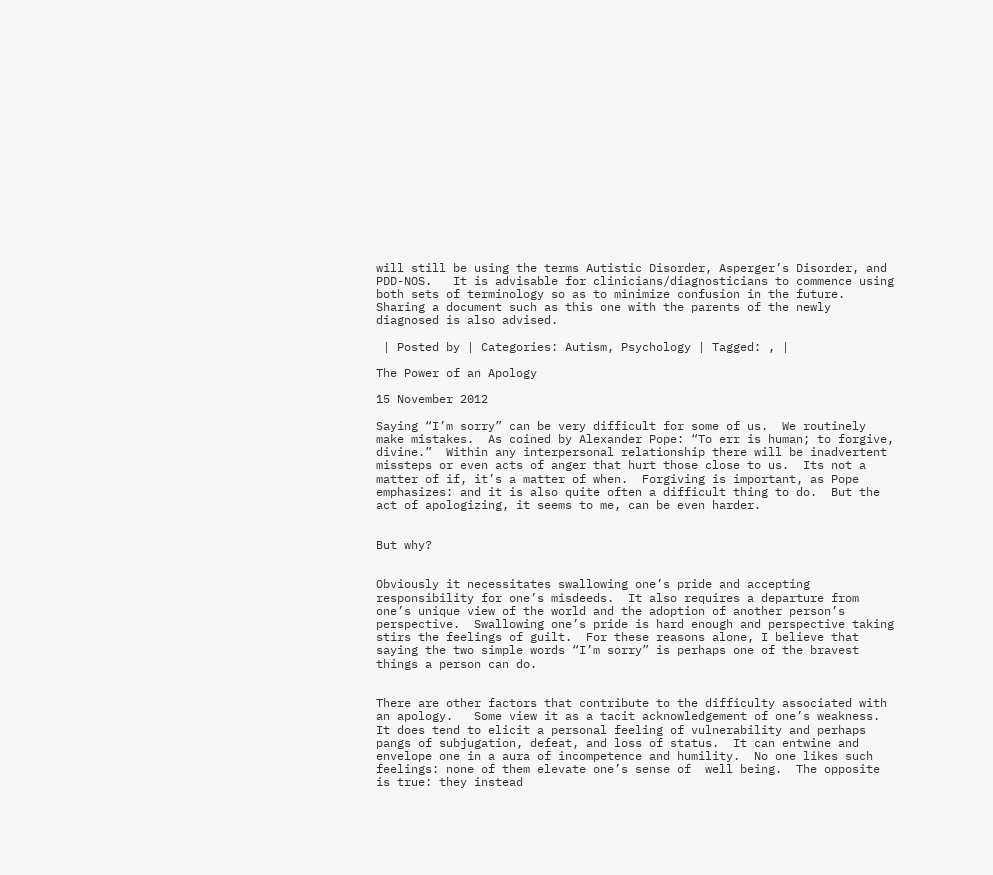will still be using the terms Autistic Disorder, Asperger’s Disorder, and PDD-NOS.   It is advisable for clinicians/diagnosticians to commence using both sets of terminology so as to minimize confusion in the future.  Sharing a document such as this one with the parents of the newly diagnosed is also advised.

 | Posted by | Categories: Autism, Psychology | Tagged: , |

The Power of an Apology

15 November 2012

Saying “I’m sorry” can be very difficult for some of us.  We routinely make mistakes.  As coined by Alexander Pope: “To err is human; to forgive, divine.”  Within any interpersonal relationship there will be inadvertent missteps or even acts of anger that hurt those close to us.  Its not a matter of if, it’s a matter of when.  Forgiving is important, as Pope emphasizes: and it is also quite often a difficult thing to do.  But the act of apologizing, it seems to me, can be even harder.


But why?


Obviously it necessitates swallowing one’s pride and accepting responsibility for one’s misdeeds.  It also requires a departure from one’s unique view of the world and the adoption of another person’s perspective.  Swallowing one’s pride is hard enough and perspective taking stirs the feelings of guilt.  For these reasons alone, I believe that saying the two simple words “I’m sorry” is perhaps one of the bravest things a person can do.


There are other factors that contribute to the difficulty associated with an apology.   Some view it as a tacit acknowledgement of one’s weakness.  It does tend to elicit a personal feeling of vulnerability and perhaps pangs of subjugation, defeat, and loss of status.  It can entwine and envelope one in a aura of incompetence and humility.  No one likes such feelings: none of them elevate one’s sense of  well being.  The opposite is true: they instead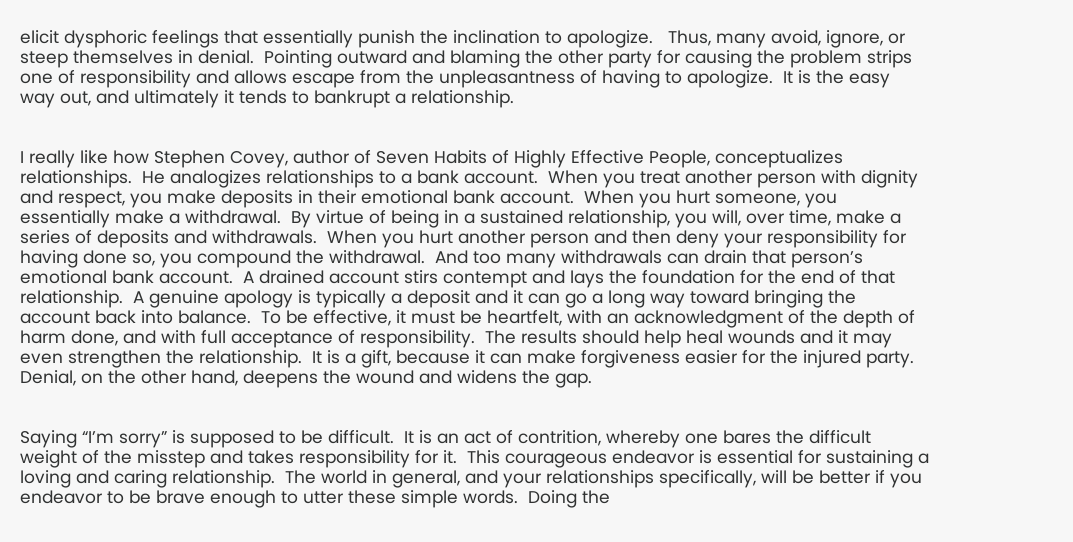elicit dysphoric feelings that essentially punish the inclination to apologize.   Thus, many avoid, ignore, or steep themselves in denial.  Pointing outward and blaming the other party for causing the problem strips one of responsibility and allows escape from the unpleasantness of having to apologize.  It is the easy way out, and ultimately it tends to bankrupt a relationship.


I really like how Stephen Covey, author of Seven Habits of Highly Effective People, conceptualizes relationships.  He analogizes relationships to a bank account.  When you treat another person with dignity and respect, you make deposits in their emotional bank account.  When you hurt someone, you essentially make a withdrawal.  By virtue of being in a sustained relationship, you will, over time, make a series of deposits and withdrawals.  When you hurt another person and then deny your responsibility for having done so, you compound the withdrawal.  And too many withdrawals can drain that person’s emotional bank account.  A drained account stirs contempt and lays the foundation for the end of that relationship.  A genuine apology is typically a deposit and it can go a long way toward bringing the account back into balance.  To be effective, it must be heartfelt, with an acknowledgment of the depth of harm done, and with full acceptance of responsibility.  The results should help heal wounds and it may even strengthen the relationship.  It is a gift, because it can make forgiveness easier for the injured party.  Denial, on the other hand, deepens the wound and widens the gap.


Saying “I’m sorry” is supposed to be difficult.  It is an act of contrition, whereby one bares the difficult weight of the misstep and takes responsibility for it.  This courageous endeavor is essential for sustaining a loving and caring relationship.  The world in general, and your relationships specifically, will be better if you endeavor to be brave enough to utter these simple words.  Doing the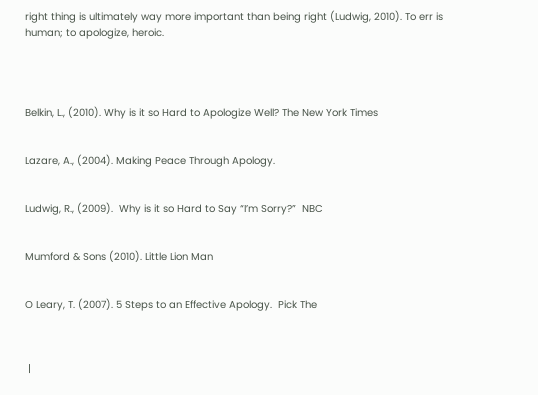right thing is ultimately way more important than being right (Ludwig, 2010). To err is human; to apologize, heroic.




Belkin, L., (2010). Why is it so Hard to Apologize Well? The New York Times


Lazare, A., (2004). Making Peace Through Apology.


Ludwig, R., (2009).  Why is it so Hard to Say “I’m Sorry?”  NBC


Mumford & Sons (2010). Little Lion Man


O Leary, T. (2007). 5 Steps to an Effective Apology.  Pick The



 |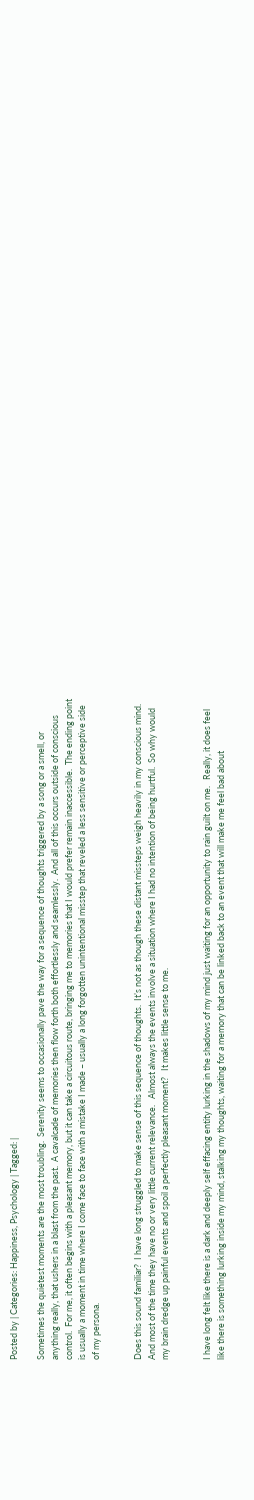Posted by | Categories: Happiness, Psychology | Tagged: |

Sometimes the quietest moments are the most troubling.  Serenity seems to occasionally pave the way for a sequence of thoughts triggered by a song or a smell, or anything really, that ushers in a blast from the past.  A cavalcade of memories then flow forth both effortlessly and seamlessly.  And all of this occurs outside of conscious control.  For me, it often begins with a pleasant memory, but it can take a circuitous route, bringing me to memories that I would prefer remain inaccessible.  The ending point is usually a moment in time where I come face to face with a mistake I made – usually a long forgotten unintentional misstep that reveled a less sensitive or perceptive side of my persona.


Does this sound familiar?  I have long struggled to make sense of this sequence of thoughts.  It’s not as though these distant missteps weigh heavily in my conscious mind.  And most of the time they have no or very little current relevance.   Almost always the events involve a situation where I had no intention of being hurtful.  So why would my brain dredge up painful events and spoil a perfectly pleasant moment?   It makes little sense to me.


I have long felt like there is a dark and deeply self effacing entity lurking in the shadows of my mind just waiting for an opportunity to rain guilt on me.   Really, it does feel like there is something lurking inside my mind, stalking my thoughts, waiting for a memory that can be linked back to an event that will make me feel bad about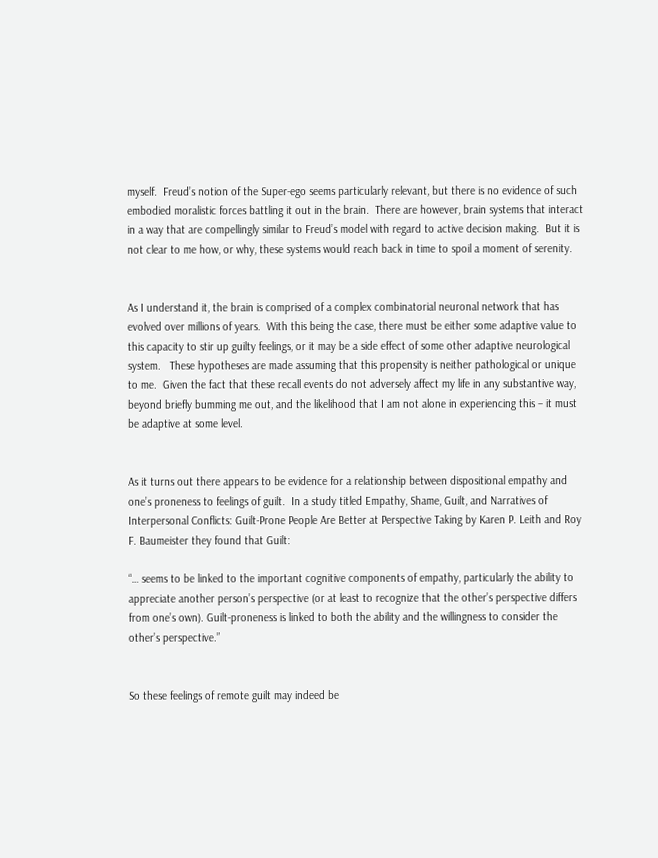myself.  Freud’s notion of the Super-ego seems particularly relevant, but there is no evidence of such embodied moralistic forces battling it out in the brain.  There are however, brain systems that interact in a way that are compellingly similar to Freud’s model with regard to active decision making.  But it is not clear to me how, or why, these systems would reach back in time to spoil a moment of serenity.


As I understand it, the brain is comprised of a complex combinatorial neuronal network that has evolved over millions of years.  With this being the case, there must be either some adaptive value to this capacity to stir up guilty feelings, or it may be a side effect of some other adaptive neurological system.   These hypotheses are made assuming that this propensity is neither pathological or unique to me.  Given the fact that these recall events do not adversely affect my life in any substantive way, beyond briefly bumming me out, and the likelihood that I am not alone in experiencing this – it must be adaptive at some level.


As it turns out there appears to be evidence for a relationship between dispositional empathy and one’s proneness to feelings of guilt.  In a study titled Empathy, Shame, Guilt, and Narratives of Interpersonal Conflicts: Guilt-Prone People Are Better at Perspective Taking by Karen P. Leith and Roy F. Baumeister they found that Guilt:

“… seems to be linked to the important cognitive components of empathy, particularly the ability to appreciate another person’s perspective (or at least to recognize that the other’s perspective differs from one’s own). Guilt-proneness is linked to both the ability and the willingness to consider the other’s perspective.”


So these feelings of remote guilt may indeed be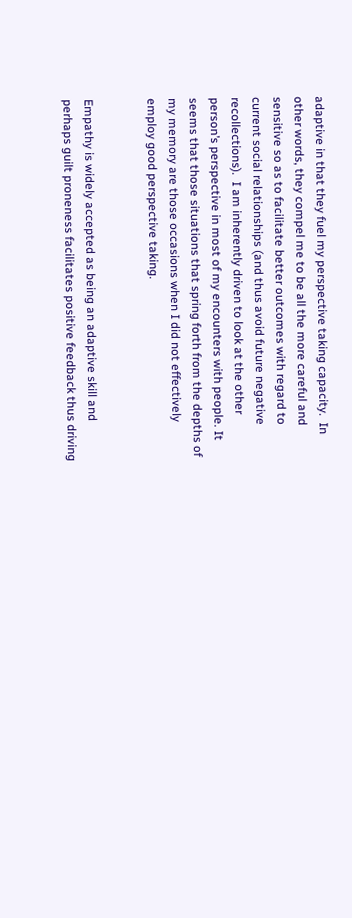adaptive in that they fuel my perspective taking capacity.  In other words, they compel me to be all the more careful and sensitive so as to facilitate better outcomes with regard to current social relationships (and thus avoid future negative recollections).  I am inherently driven to look at the other person’s perspective in most of my encounters with people. It seems that those situations that spring forth from the depths of my memory are those occasions when I did not effectively employ good perspective taking.


Empathy is widely accepted as being an adaptive skill and perhaps guilt proneness facilitates positive feedback thus driving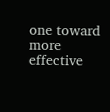one toward more effective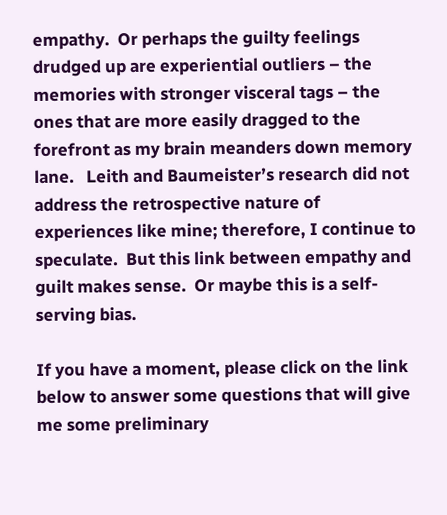empathy.  Or perhaps the guilty feelings drudged up are experiential outliers – the memories with stronger visceral tags – the ones that are more easily dragged to the forefront as my brain meanders down memory lane.   Leith and Baumeister’s research did not address the retrospective nature of experiences like mine; therefore, I continue to speculate.  But this link between empathy and guilt makes sense.  Or maybe this is a self-serving bias.

If you have a moment, please click on the link below to answer some questions that will give me some preliminary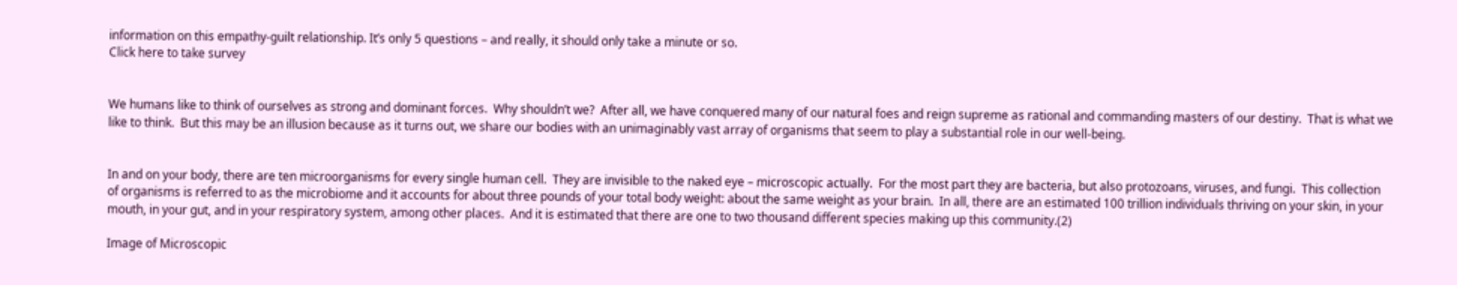information on this empathy-guilt relationship. It’s only 5 questions – and really, it should only take a minute or so.
Click here to take survey


We humans like to think of ourselves as strong and dominant forces.  Why shouldn’t we?  After all, we have conquered many of our natural foes and reign supreme as rational and commanding masters of our destiny.  That is what we like to think.  But this may be an illusion because as it turns out, we share our bodies with an unimaginably vast array of organisms that seem to play a substantial role in our well-being.


In and on your body, there are ten microorganisms for every single human cell.  They are invisible to the naked eye – microscopic actually.  For the most part they are bacteria, but also protozoans, viruses, and fungi.  This collection of organisms is referred to as the microbiome and it accounts for about three pounds of your total body weight: about the same weight as your brain.  In all, there are an estimated 100 trillion individuals thriving on your skin, in your mouth, in your gut, and in your respiratory system, among other places.  And it is estimated that there are one to two thousand different species making up this community.(2)

Image of Microscopic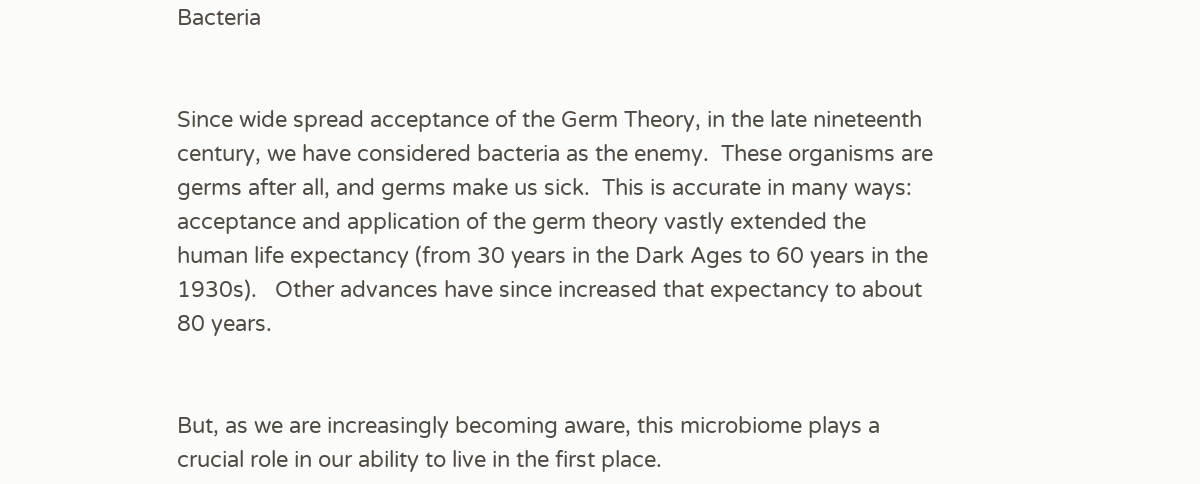Bacteria


Since wide spread acceptance of the Germ Theory, in the late nineteenth century, we have considered bacteria as the enemy.  These organisms are germs after all, and germs make us sick.  This is accurate in many ways: acceptance and application of the germ theory vastly extended the human life expectancy (from 30 years in the Dark Ages to 60 years in the 1930s).   Other advances have since increased that expectancy to about 80 years.


But, as we are increasingly becoming aware, this microbiome plays a crucial role in our ability to live in the first place.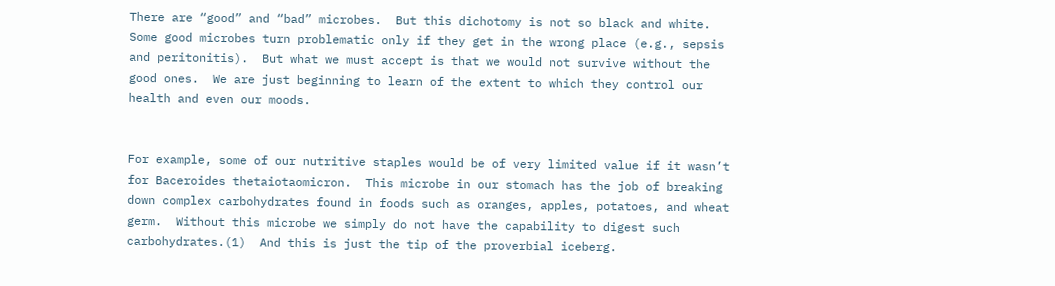There are “good” and “bad” microbes.  But this dichotomy is not so black and white.  Some good microbes turn problematic only if they get in the wrong place (e.g., sepsis and peritonitis).  But what we must accept is that we would not survive without the good ones.  We are just beginning to learn of the extent to which they control our health and even our moods.


For example, some of our nutritive staples would be of very limited value if it wasn’t for Baceroides thetaiotaomicron.  This microbe in our stomach has the job of breaking down complex carbohydrates found in foods such as oranges, apples, potatoes, and wheat germ.  Without this microbe we simply do not have the capability to digest such carbohydrates.(1)  And this is just the tip of the proverbial iceberg.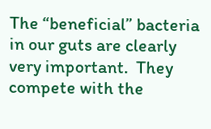The “beneficial” bacteria in our guts are clearly very important.  They compete with the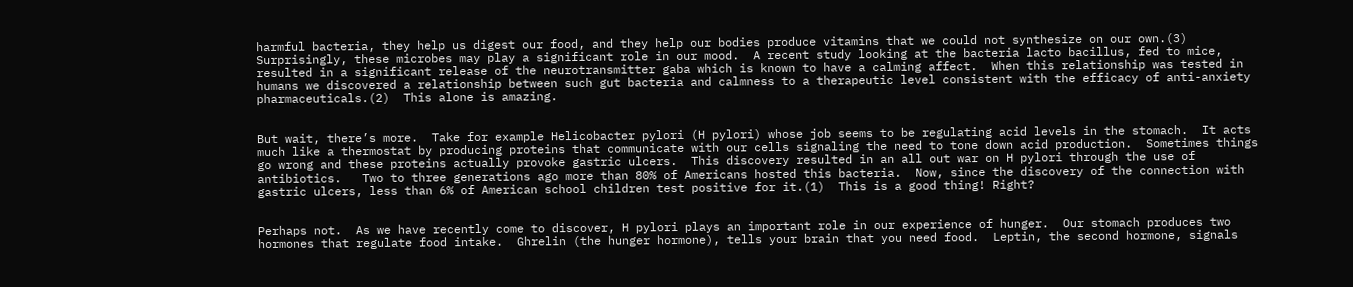harmful bacteria, they help us digest our food, and they help our bodies produce vitamins that we could not synthesize on our own.(3)  Surprisingly, these microbes may play a significant role in our mood.  A recent study looking at the bacteria lacto bacillus, fed to mice, resulted in a significant release of the neurotransmitter gaba which is known to have a calming affect.  When this relationship was tested in humans we discovered a relationship between such gut bacteria and calmness to a therapeutic level consistent with the efficacy of anti-anxiety pharmaceuticals.(2)  This alone is amazing.


But wait, there’s more.  Take for example Helicobacter pylori (H pylori) whose job seems to be regulating acid levels in the stomach.  It acts much like a thermostat by producing proteins that communicate with our cells signaling the need to tone down acid production.  Sometimes things go wrong and these proteins actually provoke gastric ulcers.  This discovery resulted in an all out war on H pylori through the use of antibiotics.   Two to three generations ago more than 80% of Americans hosted this bacteria.  Now, since the discovery of the connection with gastric ulcers, less than 6% of American school children test positive for it.(1)  This is a good thing! Right?


Perhaps not.  As we have recently come to discover, H pylori plays an important role in our experience of hunger.  Our stomach produces two hormones that regulate food intake.  Ghrelin (the hunger hormone), tells your brain that you need food.  Leptin, the second hormone, signals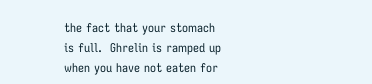the fact that your stomach is full.  Ghrelin is ramped up when you have not eaten for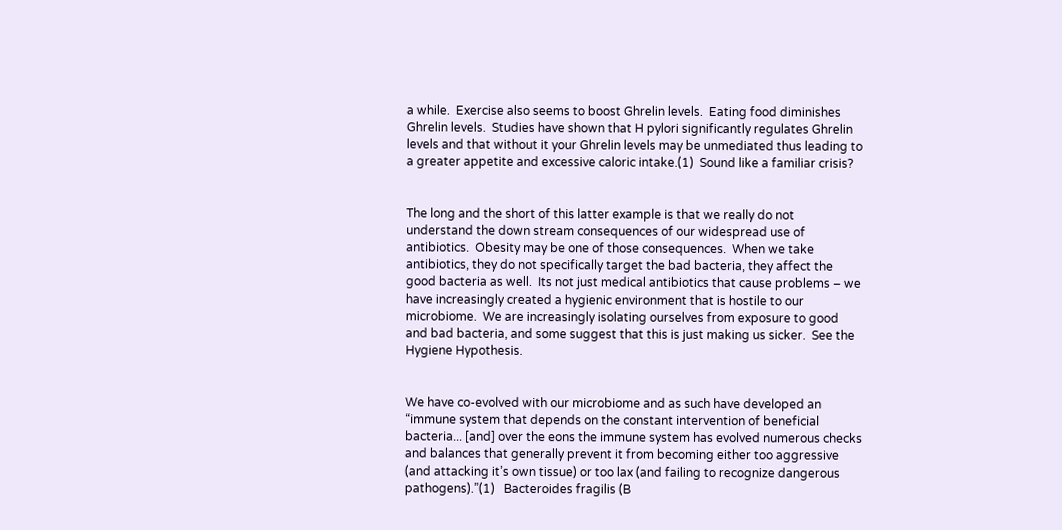a while.  Exercise also seems to boost Ghrelin levels.  Eating food diminishes Ghrelin levels.  Studies have shown that H pylori significantly regulates Ghrelin levels and that without it your Ghrelin levels may be unmediated thus leading to a greater appetite and excessive caloric intake.(1)  Sound like a familiar crisis?


The long and the short of this latter example is that we really do not understand the down stream consequences of our widespread use of antibiotics.  Obesity may be one of those consequences.  When we take antibiotics, they do not specifically target the bad bacteria, they affect the good bacteria as well.  Its not just medical antibiotics that cause problems – we have increasingly created a hygienic environment that is hostile to our microbiome.  We are increasingly isolating ourselves from exposure to good and bad bacteria, and some suggest that this is just making us sicker.  See the Hygiene Hypothesis.


We have co-evolved with our microbiome and as such have developed an “immune system that depends on the constant intervention of beneficial bacteria... [and] over the eons the immune system has evolved numerous checks and balances that generally prevent it from becoming either too aggressive (and attacking it’s own tissue) or too lax (and failing to recognize dangerous pathogens).”(1)   Bacteroides fragilis (B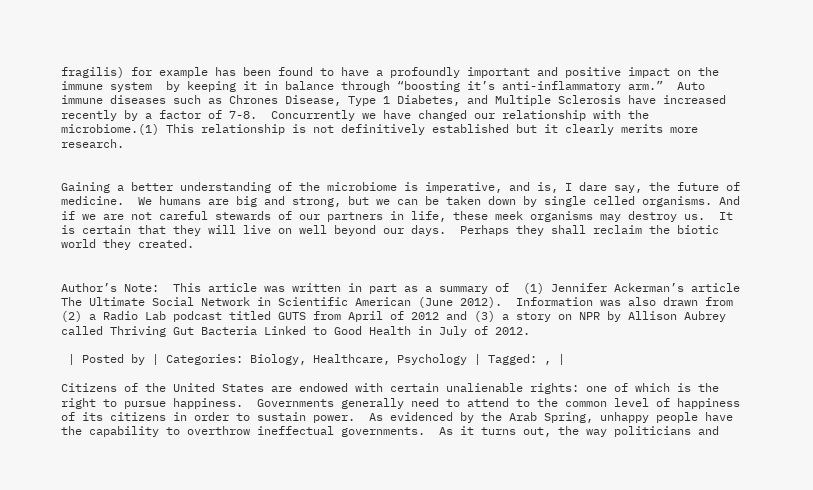fragilis) for example has been found to have a profoundly important and positive impact on the immune system  by keeping it in balance through “boosting it’s anti-inflammatory arm.”  Auto immune diseases such as Chrones Disease, Type 1 Diabetes, and Multiple Sclerosis have increased recently by a factor of 7-8.  Concurrently we have changed our relationship with the microbiome.(1) This relationship is not definitively established but it clearly merits more research.


Gaining a better understanding of the microbiome is imperative, and is, I dare say, the future of medicine.  We humans are big and strong, but we can be taken down by single celled organisms. And if we are not careful stewards of our partners in life, these meek organisms may destroy us.  It is certain that they will live on well beyond our days.  Perhaps they shall reclaim the biotic world they created.


Author’s Note:  This article was written in part as a summary of  (1) Jennifer Ackerman’s article The Ultimate Social Network in Scientific American (June 2012).  Information was also drawn from (2) a Radio Lab podcast titled GUTS from April of 2012 and (3) a story on NPR by Allison Aubrey called Thriving Gut Bacteria Linked to Good Health in July of 2012.

 | Posted by | Categories: Biology, Healthcare, Psychology | Tagged: , |

Citizens of the United States are endowed with certain unalienable rights: one of which is the right to pursue happiness.  Governments generally need to attend to the common level of happiness of its citizens in order to sustain power.  As evidenced by the Arab Spring, unhappy people have the capability to overthrow ineffectual governments.  As it turns out, the way politicians and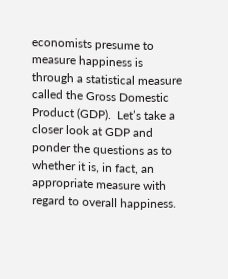economists presume to measure happiness is through a statistical measure called the Gross Domestic Product (GDP).  Let’s take a closer look at GDP and ponder the questions as to whether it is, in fact, an appropriate measure with regard to overall happiness.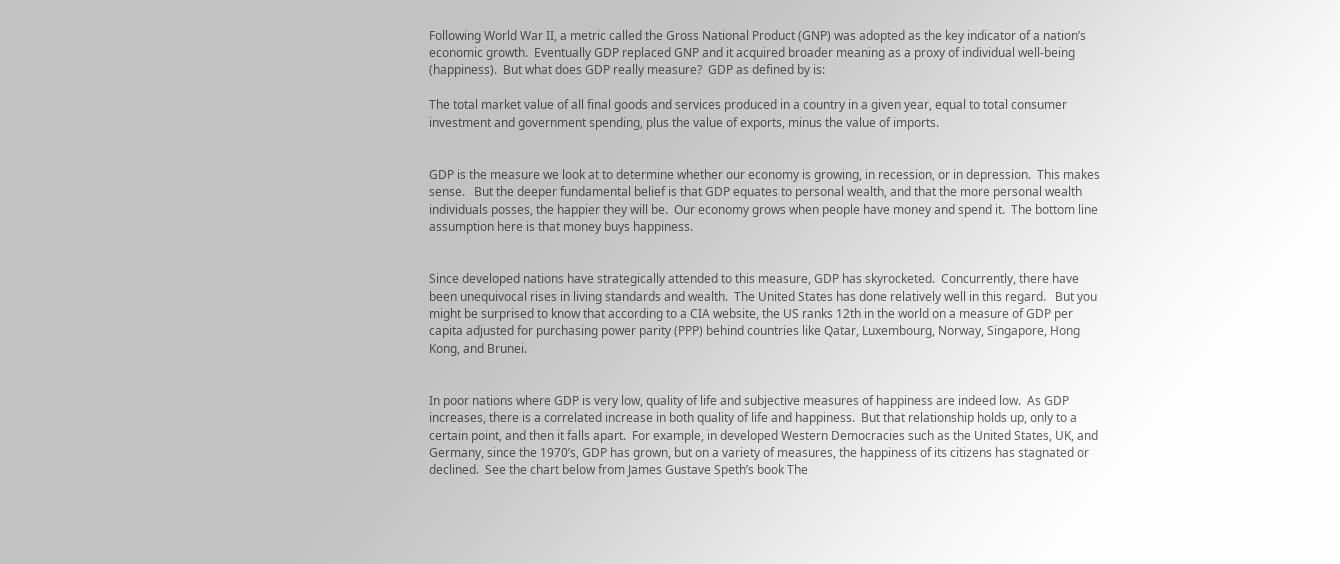Following World War II, a metric called the Gross National Product (GNP) was adopted as the key indicator of a nation’s economic growth.  Eventually GDP replaced GNP and it acquired broader meaning as a proxy of individual well-being (happiness).  But what does GDP really measure?  GDP as defined by is:

The total market value of all final goods and services produced in a country in a given year, equal to total consumer investment and government spending, plus the value of exports, minus the value of imports.


GDP is the measure we look at to determine whether our economy is growing, in recession, or in depression.  This makes sense.   But the deeper fundamental belief is that GDP equates to personal wealth, and that the more personal wealth individuals posses, the happier they will be.  Our economy grows when people have money and spend it.  The bottom line assumption here is that money buys happiness.


Since developed nations have strategically attended to this measure, GDP has skyrocketed.  Concurrently, there have been unequivocal rises in living standards and wealth.  The United States has done relatively well in this regard.   But you might be surprised to know that according to a CIA website, the US ranks 12th in the world on a measure of GDP per capita adjusted for purchasing power parity (PPP) behind countries like Qatar, Luxembourg, Norway, Singapore, Hong Kong, and Brunei.


In poor nations where GDP is very low, quality of life and subjective measures of happiness are indeed low.  As GDP increases, there is a correlated increase in both quality of life and happiness.  But that relationship holds up, only to a certain point, and then it falls apart.  For example, in developed Western Democracies such as the United States, UK, and Germany, since the 1970’s, GDP has grown, but on a variety of measures, the happiness of its citizens has stagnated or declined.  See the chart below from James Gustave Speth’s book The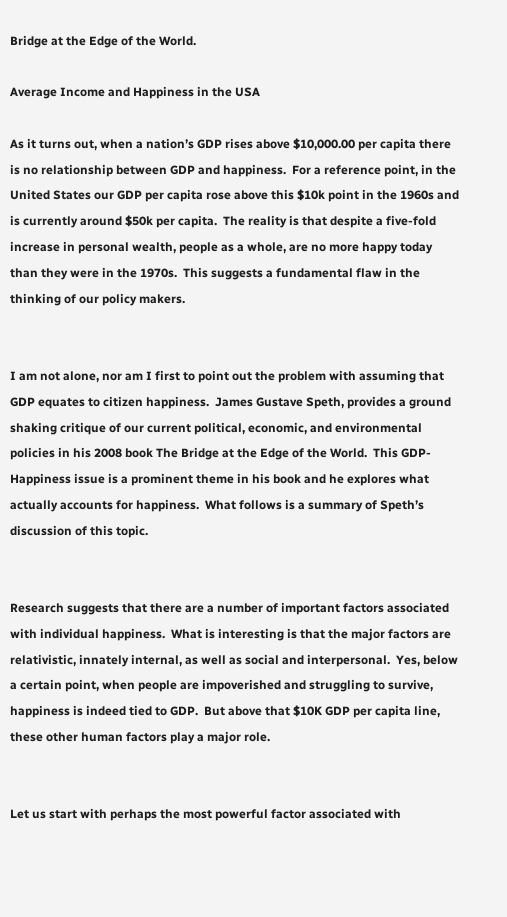Bridge at the Edge of the World.

Average Income and Happiness in the USA

As it turns out, when a nation’s GDP rises above $10,000.00 per capita there is no relationship between GDP and happiness.  For a reference point, in the United States our GDP per capita rose above this $10k point in the 1960s and is currently around $50k per capita.  The reality is that despite a five-fold increase in personal wealth, people as a whole, are no more happy today than they were in the 1970s.  This suggests a fundamental flaw in the thinking of our policy makers.


I am not alone, nor am I first to point out the problem with assuming that GDP equates to citizen happiness.  James Gustave Speth, provides a ground shaking critique of our current political, economic, and environmental policies in his 2008 book The Bridge at the Edge of the World.  This GDP-Happiness issue is a prominent theme in his book and he explores what actually accounts for happiness.  What follows is a summary of Speth’s discussion of this topic.


Research suggests that there are a number of important factors associated with individual happiness.  What is interesting is that the major factors are relativistic, innately internal, as well as social and interpersonal.  Yes, below a certain point, when people are impoverished and struggling to survive, happiness is indeed tied to GDP.  But above that $10K GDP per capita line, these other human factors play a major role.


Let us start with perhaps the most powerful factor associated with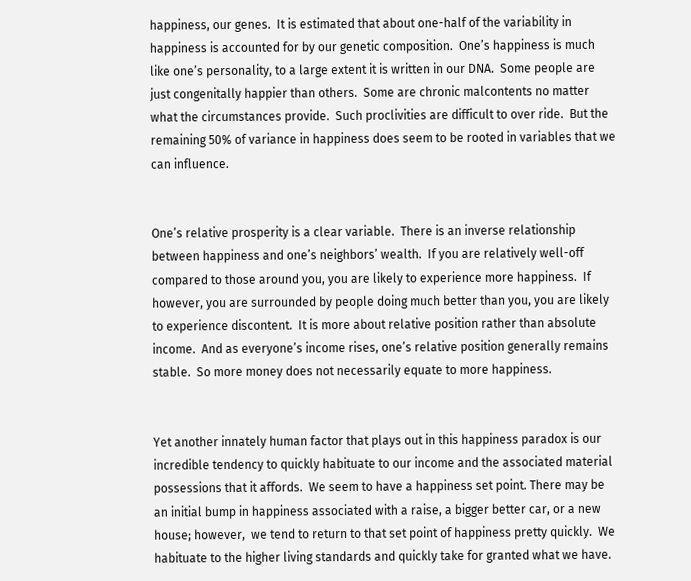happiness, our genes.  It is estimated that about one-half of the variability in happiness is accounted for by our genetic composition.  One’s happiness is much like one’s personality, to a large extent it is written in our DNA.  Some people are just congenitally happier than others.  Some are chronic malcontents no matter what the circumstances provide.  Such proclivities are difficult to over ride.  But the remaining 50% of variance in happiness does seem to be rooted in variables that we can influence.


One’s relative prosperity is a clear variable.  There is an inverse relationship between happiness and one’s neighbors’ wealth.  If you are relatively well-off compared to those around you, you are likely to experience more happiness.  If however, you are surrounded by people doing much better than you, you are likely to experience discontent.  It is more about relative position rather than absolute income.  And as everyone’s income rises, one’s relative position generally remains stable.  So more money does not necessarily equate to more happiness.


Yet another innately human factor that plays out in this happiness paradox is our incredible tendency to quickly habituate to our income and the associated material possessions that it affords.  We seem to have a happiness set point. There may be an initial bump in happiness associated with a raise, a bigger better car, or a new house; however,  we tend to return to that set point of happiness pretty quickly.  We habituate to the higher living standards and quickly take for granted what we have.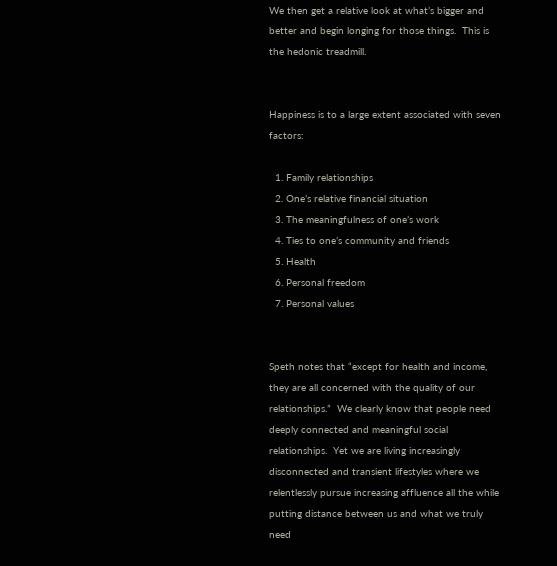We then get a relative look at what’s bigger and better and begin longing for those things.  This is the hedonic treadmill.


Happiness is to a large extent associated with seven factors:

  1. Family relationships
  2. One’s relative financial situation
  3. The meaningfulness of one’s work
  4. Ties to one’s community and friends
  5. Health
  6. Personal freedom
  7. Personal values


Speth notes that “except for health and income, they are all concerned with the quality of our relationships.”  We clearly know that people need deeply connected and meaningful social relationships.  Yet we are living increasingly disconnected and transient lifestyles where we relentlessly pursue increasing affluence all the while putting distance between us and what we truly need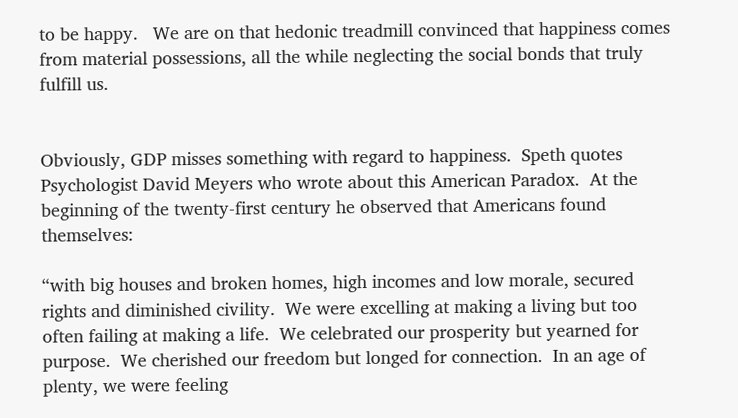to be happy.   We are on that hedonic treadmill convinced that happiness comes from material possessions, all the while neglecting the social bonds that truly fulfill us.


Obviously, GDP misses something with regard to happiness.  Speth quotes Psychologist David Meyers who wrote about this American Paradox.  At the beginning of the twenty-first century he observed that Americans found themselves:

“with big houses and broken homes, high incomes and low morale, secured rights and diminished civility.  We were excelling at making a living but too often failing at making a life.  We celebrated our prosperity but yearned for purpose.  We cherished our freedom but longed for connection.  In an age of plenty, we were feeling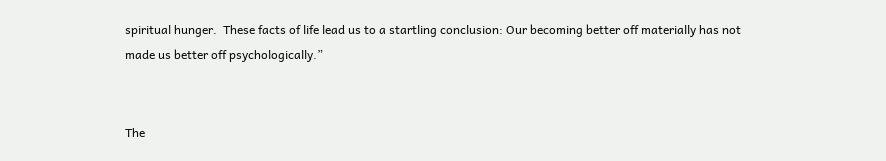spiritual hunger.  These facts of life lead us to a startling conclusion: Our becoming better off materially has not made us better off psychologically.”


The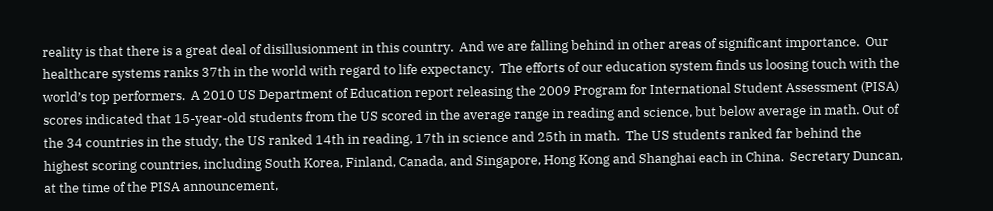reality is that there is a great deal of disillusionment in this country.  And we are falling behind in other areas of significant importance.  Our healthcare systems ranks 37th in the world with regard to life expectancy.  The efforts of our education system finds us loosing touch with the world’s top performers.  A 2010 US Department of Education report releasing the 2009 Program for International Student Assessment (PISA) scores indicated that 15-year-old students from the US scored in the average range in reading and science, but below average in math. Out of the 34 countries in the study, the US ranked 14th in reading, 17th in science and 25th in math.  The US students ranked far behind the highest scoring countries, including South Korea, Finland, Canada, and Singapore, Hong Kong and Shanghai each in China.  Secretary Duncan, at the time of the PISA announcement,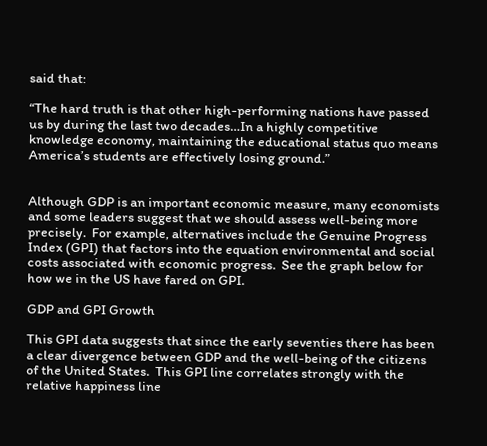said that:

“The hard truth is that other high-performing nations have passed us by during the last two decades…In a highly competitive knowledge economy, maintaining the educational status quo means America’s students are effectively losing ground.”


Although GDP is an important economic measure, many economists and some leaders suggest that we should assess well-being more precisely.  For example, alternatives include the Genuine Progress Index (GPI) that factors into the equation environmental and social costs associated with economic progress.  See the graph below for how we in the US have fared on GPI.

GDP and GPI Growth

This GPI data suggests that since the early seventies there has been a clear divergence between GDP and the well-being of the citizens of the United States.  This GPI line correlates strongly with the relative happiness line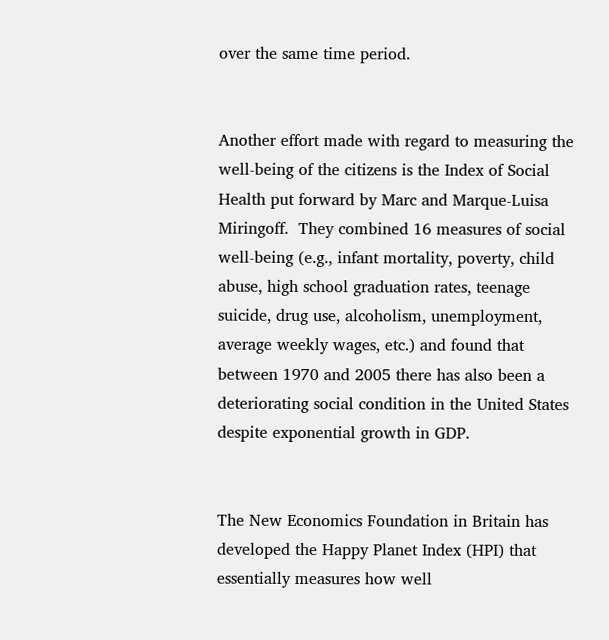over the same time period.


Another effort made with regard to measuring the well-being of the citizens is the Index of Social Health put forward by Marc and Marque-Luisa Miringoff.  They combined 16 measures of social well-being (e.g., infant mortality, poverty, child abuse, high school graduation rates, teenage suicide, drug use, alcoholism, unemployment, average weekly wages, etc.) and found that between 1970 and 2005 there has also been a deteriorating social condition in the United States despite exponential growth in GDP.


The New Economics Foundation in Britain has developed the Happy Planet Index (HPI) that essentially measures how well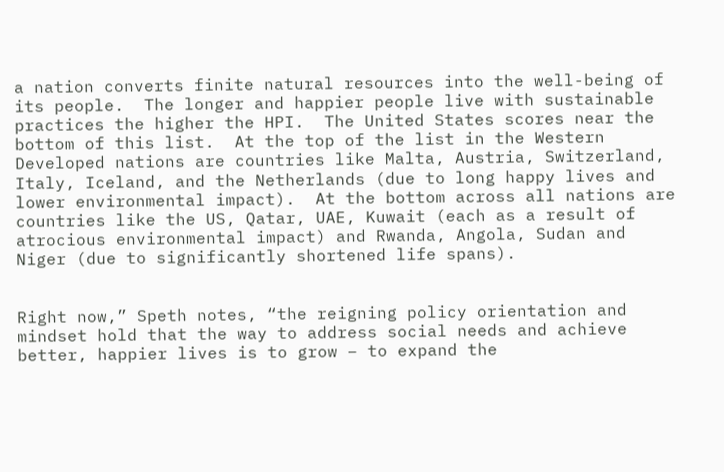a nation converts finite natural resources into the well-being of its people.  The longer and happier people live with sustainable practices the higher the HPI.  The United States scores near the bottom of this list.  At the top of the list in the Western Developed nations are countries like Malta, Austria, Switzerland, Italy, Iceland, and the Netherlands (due to long happy lives and lower environmental impact).  At the bottom across all nations are countries like the US, Qatar, UAE, Kuwait (each as a result of atrocious environmental impact) and Rwanda, Angola, Sudan and Niger (due to significantly shortened life spans).


Right now,” Speth notes, “the reigning policy orientation and mindset hold that the way to address social needs and achieve better, happier lives is to grow – to expand the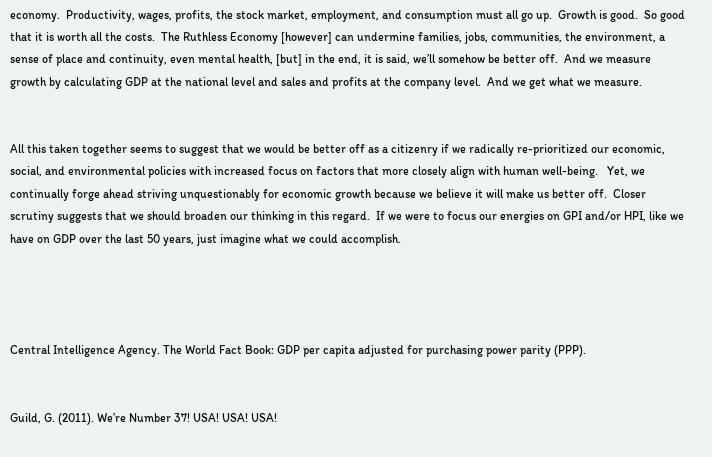economy.  Productivity, wages, profits, the stock market, employment, and consumption must all go up.  Growth is good.  So good that it is worth all the costs.  The Ruthless Economy [however] can undermine families, jobs, communities, the environment, a sense of place and continuity, even mental health, [but] in the end, it is said, we’ll somehow be better off.  And we measure growth by calculating GDP at the national level and sales and profits at the company level.  And we get what we measure.


All this taken together seems to suggest that we would be better off as a citizenry if we radically re-prioritized our economic, social, and environmental policies with increased focus on factors that more closely align with human well-being.   Yet, we continually forge ahead striving unquestionably for economic growth because we believe it will make us better off.  Closer scrutiny suggests that we should broaden our thinking in this regard.  If we were to focus our energies on GPI and/or HPI, like we have on GDP over the last 50 years, just imagine what we could accomplish.




Central Intelligence Agency. The World Fact Book: GDP per capita adjusted for purchasing power parity (PPP).


Guild, G. (2011). We’re Number 37! USA! USA! USA!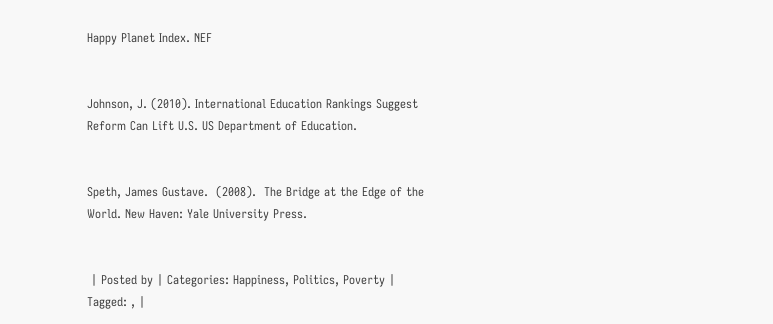Happy Planet Index. NEF


Johnson, J. (2010). International Education Rankings Suggest Reform Can Lift U.S. US Department of Education.


Speth, James Gustave.  (2008).  The Bridge at the Edge of the World. New Haven: Yale University Press.


 | Posted by | Categories: Happiness, Politics, Poverty | Tagged: , |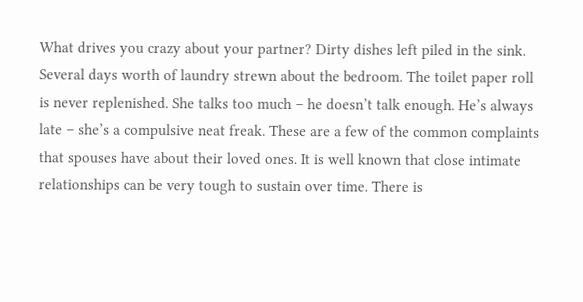What drives you crazy about your partner? Dirty dishes left piled in the sink. Several days worth of laundry strewn about the bedroom. The toilet paper roll is never replenished. She talks too much – he doesn’t talk enough. He’s always late – she’s a compulsive neat freak. These are a few of the common complaints that spouses have about their loved ones. It is well known that close intimate relationships can be very tough to sustain over time. There is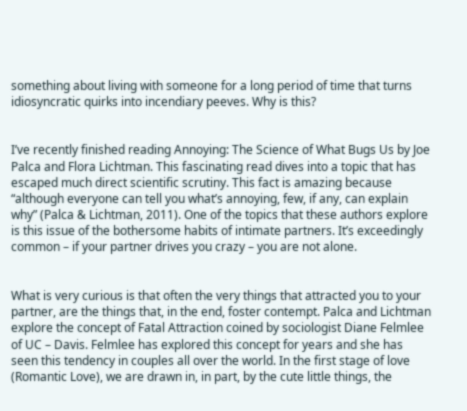something about living with someone for a long period of time that turns idiosyncratic quirks into incendiary peeves. Why is this?


I’ve recently finished reading Annoying: The Science of What Bugs Us by Joe Palca and Flora Lichtman. This fascinating read dives into a topic that has escaped much direct scientific scrutiny. This fact is amazing because “although everyone can tell you what’s annoying, few, if any, can explain why” (Palca & Lichtman, 2011). One of the topics that these authors explore is this issue of the bothersome habits of intimate partners. It’s exceedingly common – if your partner drives you crazy – you are not alone.


What is very curious is that often the very things that attracted you to your partner, are the things that, in the end, foster contempt. Palca and Lichtman explore the concept of Fatal Attraction coined by sociologist Diane Felmlee of UC – Davis. Felmlee has explored this concept for years and she has seen this tendency in couples all over the world. In the first stage of love (Romantic Love), we are drawn in, in part, by the cute little things, the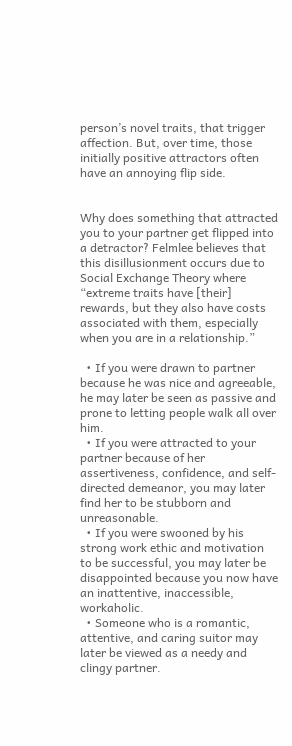person’s novel traits, that trigger affection. But, over time, those initially positive attractors often have an annoying flip side.


Why does something that attracted you to your partner get flipped into a detractor? Felmlee believes that this disillusionment occurs due to Social Exchange Theory where “extreme traits have [their] rewards, but they also have costs associated with them, especially when you are in a relationship.”

  • If you were drawn to partner because he was nice and agreeable, he may later be seen as passive and prone to letting people walk all over him.
  • If you were attracted to your partner because of her assertiveness, confidence, and self-directed demeanor, you may later find her to be stubborn and unreasonable.
  • If you were swooned by his strong work ethic and motivation to be successful, you may later be disappointed because you now have an inattentive, inaccessible, workaholic.
  • Someone who is a romantic, attentive, and caring suitor may later be viewed as a needy and clingy partner.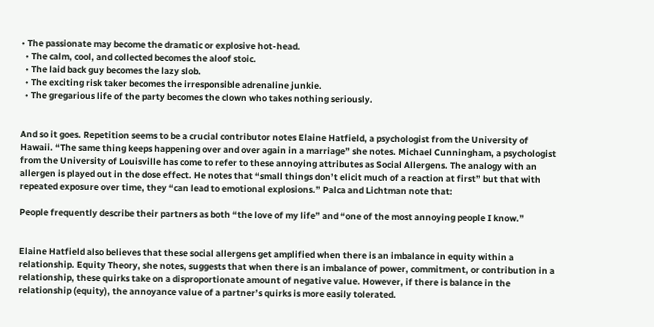• The passionate may become the dramatic or explosive hot-head.
  • The calm, cool, and collected becomes the aloof stoic.
  • The laid back guy becomes the lazy slob.
  • The exciting risk taker becomes the irresponsible adrenaline junkie.
  • The gregarious life of the party becomes the clown who takes nothing seriously.


And so it goes. Repetition seems to be a crucial contributor notes Elaine Hatfield, a psychologist from the University of Hawaii. “The same thing keeps happening over and over again in a marriage” she notes. Michael Cunningham, a psychologist from the University of Louisville has come to refer to these annoying attributes as Social Allergens. The analogy with an allergen is played out in the dose effect. He notes that “small things don’t elicit much of a reaction at first” but that with repeated exposure over time, they “can lead to emotional explosions.” Palca and Lichtman note that:

People frequently describe their partners as both “the love of my life” and “one of the most annoying people I know.”


Elaine Hatfield also believes that these social allergens get amplified when there is an imbalance in equity within a relationship. Equity Theory, she notes, suggests that when there is an imbalance of power, commitment, or contribution in a relationship, these quirks take on a disproportionate amount of negative value. However, if there is balance in the relationship (equity), the annoyance value of a partner’s quirks is more easily tolerated.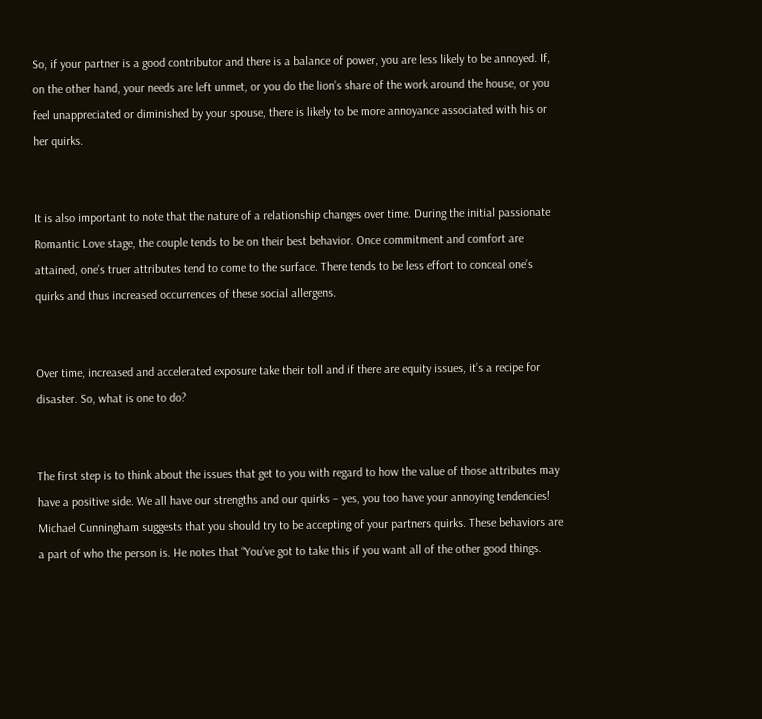So, if your partner is a good contributor and there is a balance of power, you are less likely to be annoyed. If, on the other hand, your needs are left unmet, or you do the lion’s share of the work around the house, or you feel unappreciated or diminished by your spouse, there is likely to be more annoyance associated with his or her quirks.


It is also important to note that the nature of a relationship changes over time. During the initial passionate Romantic Love stage, the couple tends to be on their best behavior. Once commitment and comfort are attained, one’s truer attributes tend to come to the surface. There tends to be less effort to conceal one’s quirks and thus increased occurrences of these social allergens.


Over time, increased and accelerated exposure take their toll and if there are equity issues, it’s a recipe for disaster. So, what is one to do?


The first step is to think about the issues that get to you with regard to how the value of those attributes may have a positive side. We all have our strengths and our quirks – yes, you too have your annoying tendencies! Michael Cunningham suggests that you should try to be accepting of your partners quirks. These behaviors are a part of who the person is. He notes that “You’ve got to take this if you want all of the other good things.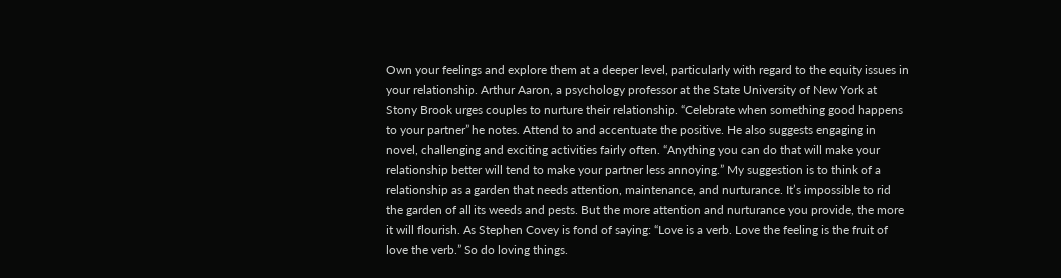Own your feelings and explore them at a deeper level, particularly with regard to the equity issues in your relationship. Arthur Aaron, a psychology professor at the State University of New York at Stony Brook urges couples to nurture their relationship. “Celebrate when something good happens to your partner” he notes. Attend to and accentuate the positive. He also suggests engaging in novel, challenging and exciting activities fairly often. “Anything you can do that will make your relationship better will tend to make your partner less annoying.” My suggestion is to think of a relationship as a garden that needs attention, maintenance, and nurturance. It’s impossible to rid the garden of all its weeds and pests. But the more attention and nurturance you provide, the more it will flourish. As Stephen Covey is fond of saying: “Love is a verb. Love the feeling is the fruit of love the verb.” So do loving things.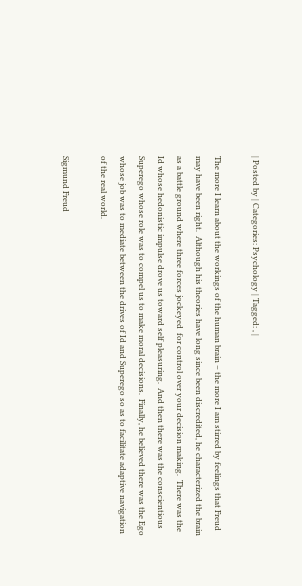| Posted by | Categories: Psychology | Tagged: , |

The more I learn about the workings of the human brain – the more I am stirred by feelings that Freud may have been right.  Although his theories have long since been discredited, he characterized the brain as a battle ground where three forces jockeyed  for control over your decision making.  There was the Id whose hedonistic impulse drove us toward self pleasuring.  And then there was the conscientious Superego whose role was to compel us to make moral decisions.  Finally, he believed there was the Ego whose job was to mediate between the drives of Id and Superego so as to facilitate adaptive navigation of the real world.

Sigmund Freud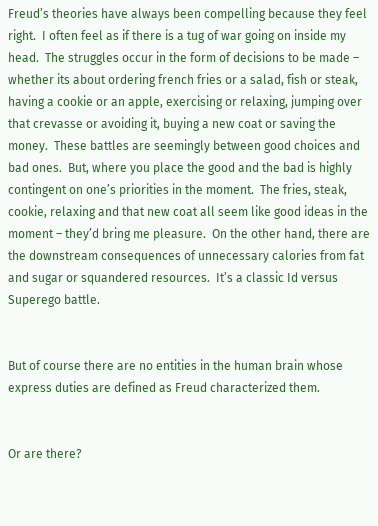Freud’s theories have always been compelling because they feel right.  I often feel as if there is a tug of war going on inside my head.  The struggles occur in the form of decisions to be made – whether its about ordering french fries or a salad, fish or steak, having a cookie or an apple, exercising or relaxing, jumping over that crevasse or avoiding it, buying a new coat or saving the money.  These battles are seemingly between good choices and bad ones.  But, where you place the good and the bad is highly contingent on one’s priorities in the moment.  The fries, steak, cookie, relaxing and that new coat all seem like good ideas in the moment – they’d bring me pleasure.  On the other hand, there are the downstream consequences of unnecessary calories from fat and sugar or squandered resources.  It’s a classic Id versus Superego battle.


But of course there are no entities in the human brain whose express duties are defined as Freud characterized them.


Or are there?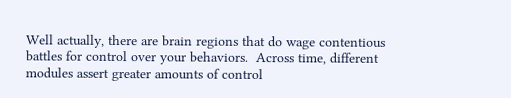Well actually, there are brain regions that do wage contentious battles for control over your behaviors.  Across time, different modules assert greater amounts of control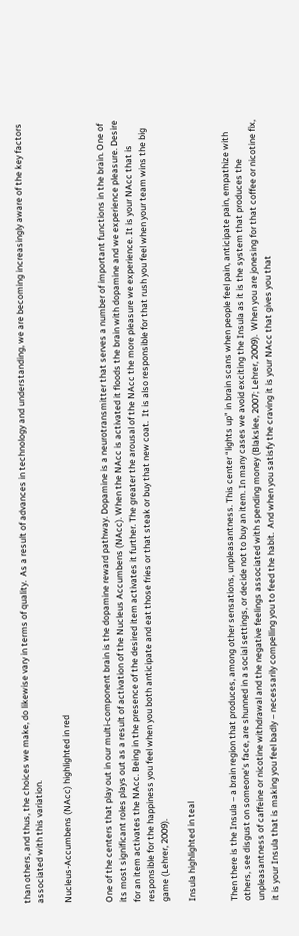than others, and thus, the choices we make, do likewise vary in terms of quality.  As a result of advances in technology and understanding, we are becoming increasingly aware of the key factors associated with this variation.

Nucleus-Accumbens (NAcc) highlighted in red


One of the centers that play out in our multi-component brain is the dopamine reward pathway. Dopamine is a neurotransmitter that serves a number of important functions in the brain. One of its most significant roles plays out as a result of activation of the Nucleus Accumbens (NAcc). When the NAcc is activated it floods the brain with dopamine and we experience pleasure. Desire for an item activates the NAcc. Being in the presence of the desired item activates it further. The greater the arousal of the NAcc the more pleasure we experience. It is your NAcc that is responsible for the happiness you feel when you both anticipate and eat those fries or that steak or buy that new coat.  It is also responsible for that rush you feel when your team wins the big game (Lehrer, 2009).

Insula highlighted in teal


Then there is the Insula – a brain region that produces, among other sensations, unpleasantness. This center “lights up” in brain scans when people feel pain, anticipate pain, empathize with others, see disgust on someone’s face, are shunned in a social settings, or decide not to buy an item. In many cases we avoid exciting the Insula as it is the system that produces the unpleasantness of caffeine or nicotine withdrawal and the negative feelings associated with spending money (Blakslee, 2007; Lehrer, 2009).  When you are jonesing for that coffee or nicotine fix, it is your Insula that is making you feel badly – necessarily compelling you to feed the habit.  And when you satisfy the craving it is your NAcc that gives you that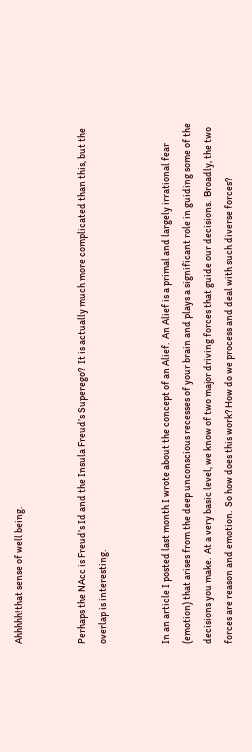Ahhhhh!that sense of well being.


Perhaps the NAcc is Freud’s Id and the Insula Freud’s Superego?  It is actually much more complicated than this, but the overlap is interesting.


In an article I posted last month I wrote about the concept of an Alief.  An Alief is a primal and largely irrational fear (emotion) that arises from the deep unconscious recesses of your brain and plays a significant role in guiding some of the decisions you make.  At a very basic level, we know of two major driving forces that guide our decisions.  Broadly, the two forces are reason and emotion.  So how does this work? How do we process and deal with such diverse forces?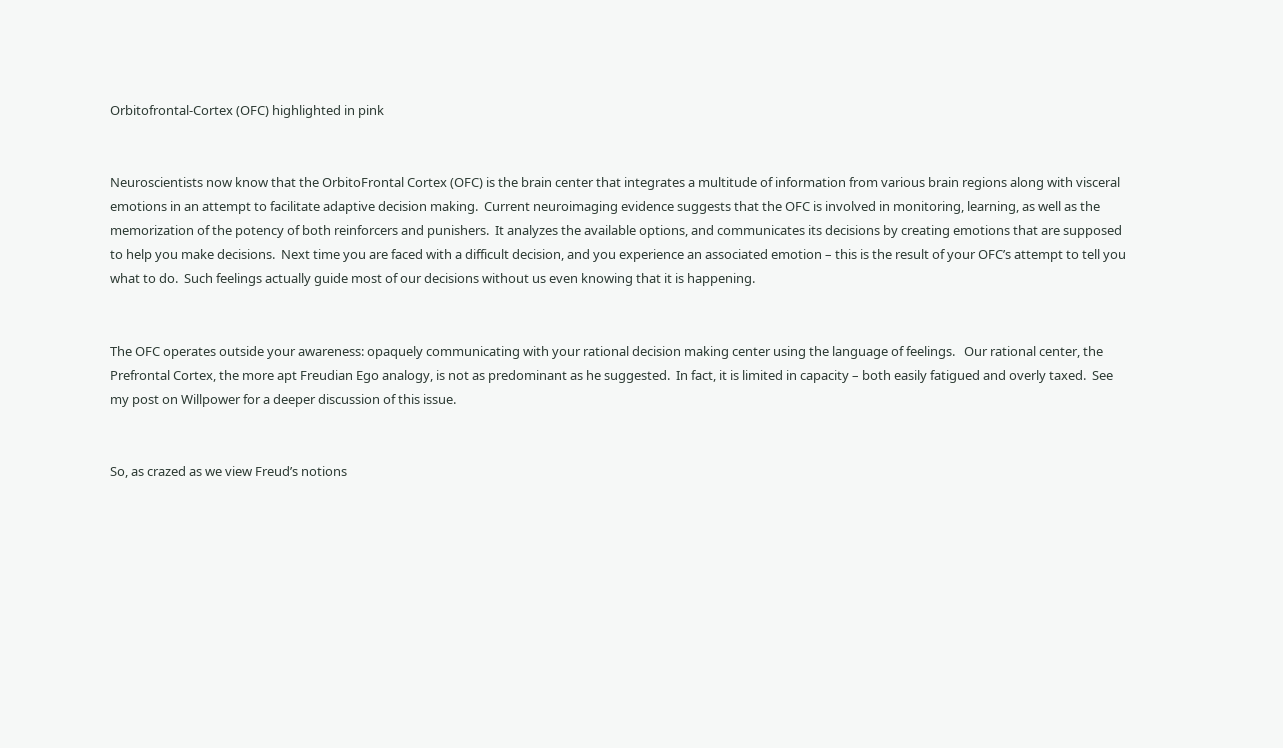Orbitofrontal-Cortex (OFC) highlighted in pink


Neuroscientists now know that the OrbitoFrontal Cortex (OFC) is the brain center that integrates a multitude of information from various brain regions along with visceral emotions in an attempt to facilitate adaptive decision making.  Current neuroimaging evidence suggests that the OFC is involved in monitoring, learning, as well as the memorization of the potency of both reinforcers and punishers.  It analyzes the available options, and communicates its decisions by creating emotions that are supposed to help you make decisions.  Next time you are faced with a difficult decision, and you experience an associated emotion – this is the result of your OFC’s attempt to tell you what to do.  Such feelings actually guide most of our decisions without us even knowing that it is happening.


The OFC operates outside your awareness: opaquely communicating with your rational decision making center using the language of feelings.   Our rational center, the Prefrontal Cortex, the more apt Freudian Ego analogy, is not as predominant as he suggested.  In fact, it is limited in capacity – both easily fatigued and overly taxed.  See my post on Willpower for a deeper discussion of this issue.


So, as crazed as we view Freud’s notions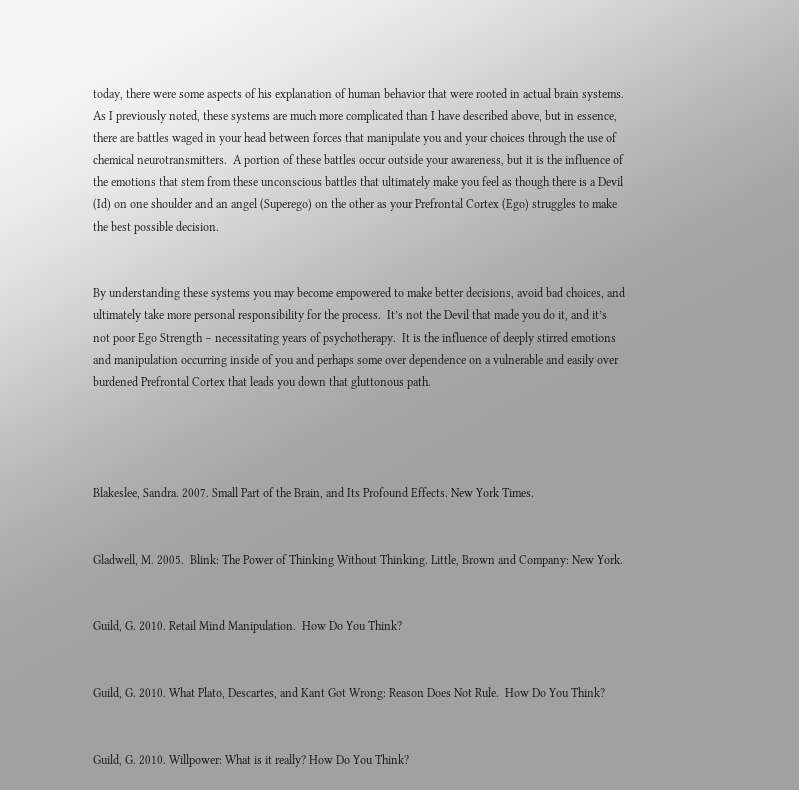today, there were some aspects of his explanation of human behavior that were rooted in actual brain systems.  As I previously noted, these systems are much more complicated than I have described above, but in essence, there are battles waged in your head between forces that manipulate you and your choices through the use of chemical neurotransmitters.  A portion of these battles occur outside your awareness, but it is the influence of the emotions that stem from these unconscious battles that ultimately make you feel as though there is a Devil (Id) on one shoulder and an angel (Superego) on the other as your Prefrontal Cortex (Ego) struggles to make the best possible decision.


By understanding these systems you may become empowered to make better decisions, avoid bad choices, and ultimately take more personal responsibility for the process.  It’s not the Devil that made you do it, and it’s not poor Ego Strength – necessitating years of psychotherapy.  It is the influence of deeply stirred emotions and manipulation occurring inside of you and perhaps some over dependence on a vulnerable and easily over burdened Prefrontal Cortex that leads you down that gluttonous path.




Blakeslee, Sandra. 2007. Small Part of the Brain, and Its Profound Effects. New York Times.


Gladwell, M. 2005.  Blink: The Power of Thinking Without Thinking. Little, Brown and Company: New York.


Guild, G. 2010. Retail Mind Manipulation.  How Do You Think?


Guild, G. 2010. What Plato, Descartes, and Kant Got Wrong: Reason Does Not Rule.  How Do You Think?


Guild, G. 2010. Willpower: What is it really? How Do You Think?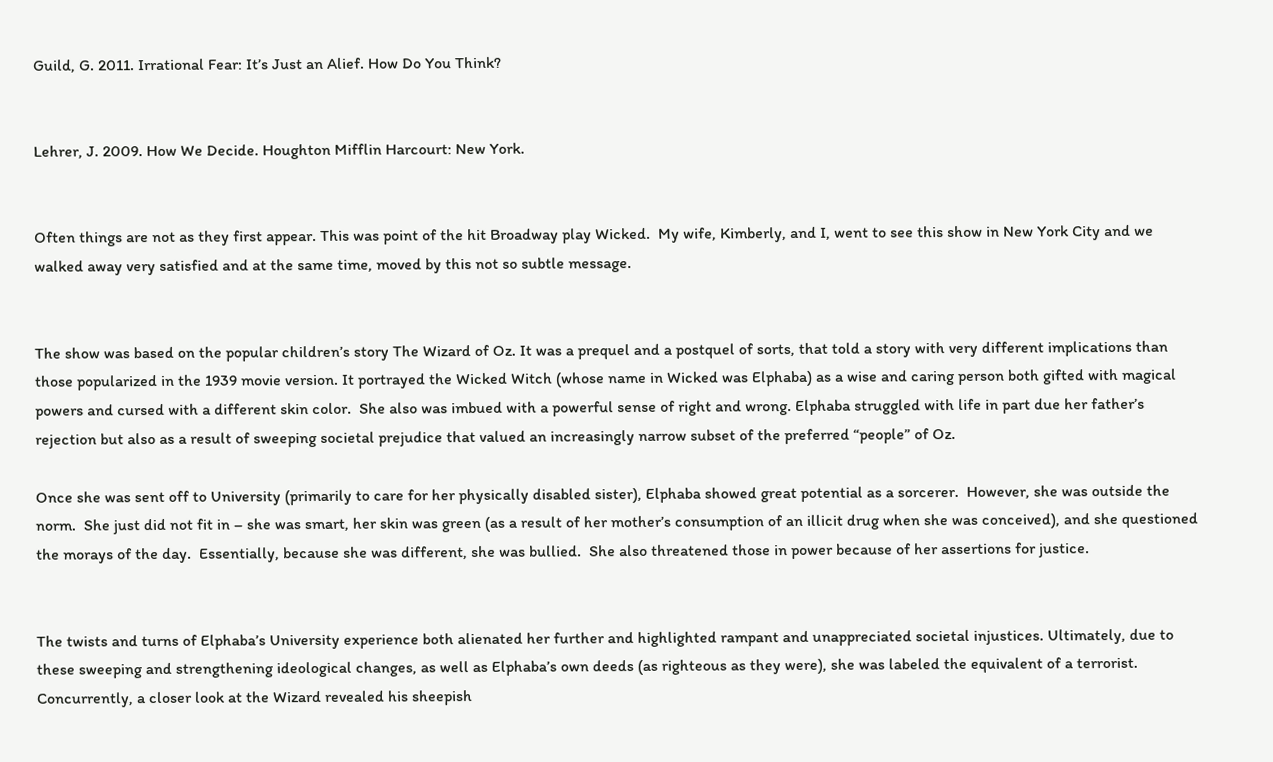Guild, G. 2011. Irrational Fear: It’s Just an Alief. How Do You Think?


Lehrer, J. 2009. How We Decide. Houghton Mifflin Harcourt: New York.


Often things are not as they first appear. This was point of the hit Broadway play Wicked.  My wife, Kimberly, and I, went to see this show in New York City and we walked away very satisfied and at the same time, moved by this not so subtle message.


The show was based on the popular children’s story The Wizard of Oz. It was a prequel and a postquel of sorts, that told a story with very different implications than those popularized in the 1939 movie version. It portrayed the Wicked Witch (whose name in Wicked was Elphaba) as a wise and caring person both gifted with magical powers and cursed with a different skin color.  She also was imbued with a powerful sense of right and wrong. Elphaba struggled with life in part due her father’s rejection but also as a result of sweeping societal prejudice that valued an increasingly narrow subset of the preferred “people” of Oz.

Once she was sent off to University (primarily to care for her physically disabled sister), Elphaba showed great potential as a sorcerer.  However, she was outside the norm.  She just did not fit in – she was smart, her skin was green (as a result of her mother’s consumption of an illicit drug when she was conceived), and she questioned the morays of the day.  Essentially, because she was different, she was bullied.  She also threatened those in power because of her assertions for justice.


The twists and turns of Elphaba’s University experience both alienated her further and highlighted rampant and unappreciated societal injustices. Ultimately, due to these sweeping and strengthening ideological changes, as well as Elphaba’s own deeds (as righteous as they were), she was labeled the equivalent of a terrorist.  Concurrently, a closer look at the Wizard revealed his sheepish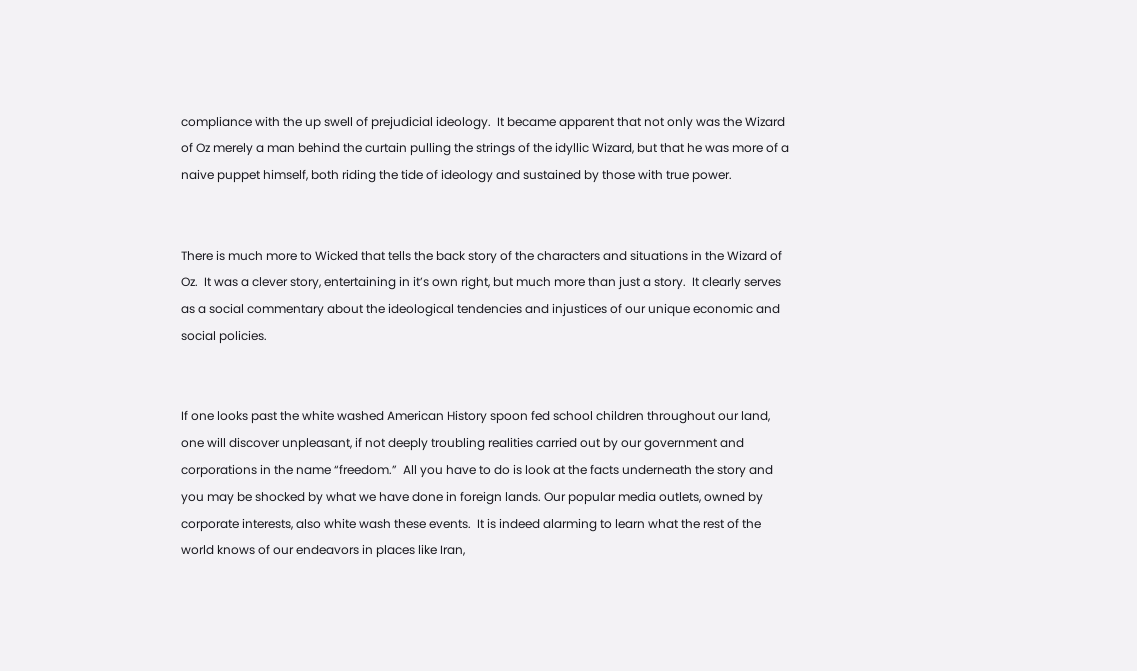compliance with the up swell of prejudicial ideology.  It became apparent that not only was the Wizard of Oz merely a man behind the curtain pulling the strings of the idyllic Wizard, but that he was more of a naive puppet himself, both riding the tide of ideology and sustained by those with true power.


There is much more to Wicked that tells the back story of the characters and situations in the Wizard of Oz.  It was a clever story, entertaining in it’s own right, but much more than just a story.  It clearly serves as a social commentary about the ideological tendencies and injustices of our unique economic and social policies.


If one looks past the white washed American History spoon fed school children throughout our land, one will discover unpleasant, if not deeply troubling realities carried out by our government and corporations in the name “freedom.”  All you have to do is look at the facts underneath the story and you may be shocked by what we have done in foreign lands. Our popular media outlets, owned by corporate interests, also white wash these events.  It is indeed alarming to learn what the rest of the world knows of our endeavors in places like Iran,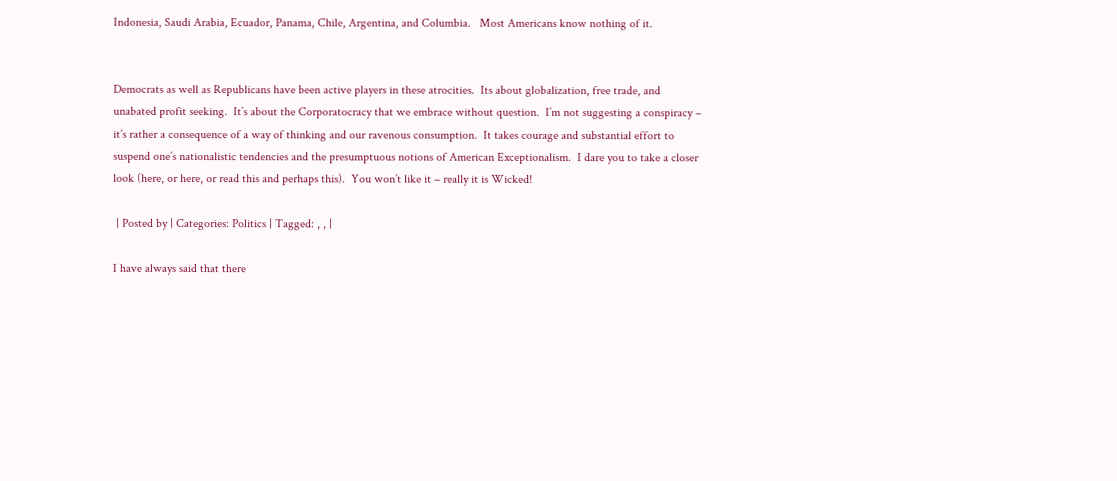Indonesia, Saudi Arabia, Ecuador, Panama, Chile, Argentina, and Columbia.   Most Americans know nothing of it.


Democrats as well as Republicans have been active players in these atrocities.  Its about globalization, free trade, and unabated profit seeking.  It’s about the Corporatocracy that we embrace without question.  I’m not suggesting a conspiracy – it’s rather a consequence of a way of thinking and our ravenous consumption.  It takes courage and substantial effort to suspend one’s nationalistic tendencies and the presumptuous notions of American Exceptionalism.  I dare you to take a closer look (here, or here, or read this and perhaps this).  You won’t like it – really it is Wicked!

 | Posted by | Categories: Politics | Tagged: , , |

I have always said that there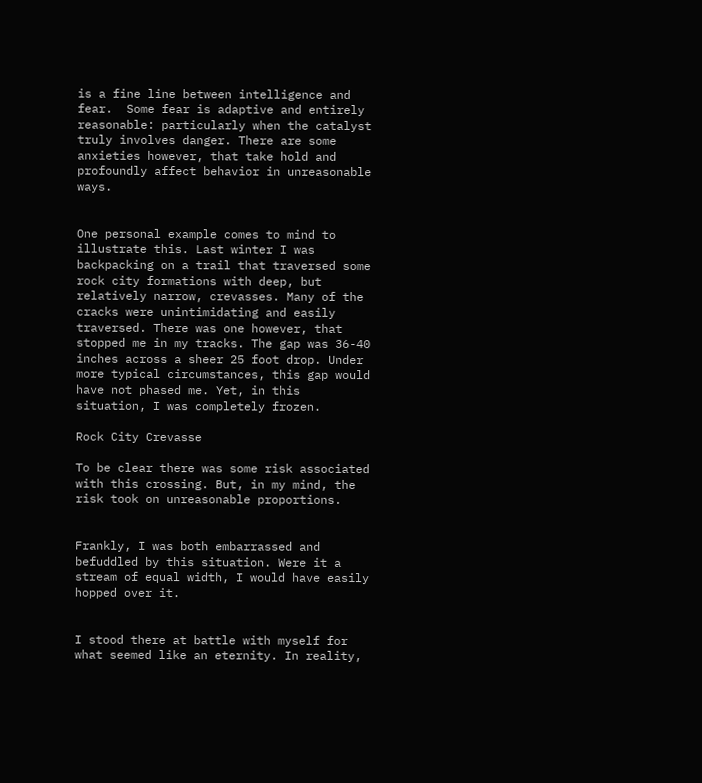is a fine line between intelligence and fear.  Some fear is adaptive and entirely reasonable: particularly when the catalyst truly involves danger. There are some anxieties however, that take hold and profoundly affect behavior in unreasonable ways.


One personal example comes to mind to illustrate this. Last winter I was backpacking on a trail that traversed some rock city formations with deep, but relatively narrow, crevasses. Many of the cracks were unintimidating and easily traversed. There was one however, that stopped me in my tracks. The gap was 36-40 inches across a sheer 25 foot drop. Under more typical circumstances, this gap would have not phased me. Yet, in this situation, I was completely frozen.

Rock City Crevasse

To be clear there was some risk associated with this crossing. But, in my mind, the risk took on unreasonable proportions.


Frankly, I was both embarrassed and befuddled by this situation. Were it a stream of equal width, I would have easily hopped over it.


I stood there at battle with myself for what seemed like an eternity. In reality,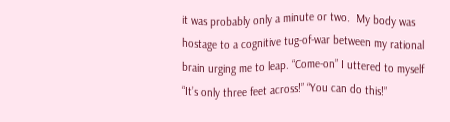it was probably only a minute or two.  My body was hostage to a cognitive tug-of-war between my rational brain urging me to leap. “Come-on” I uttered to myself “It’s only three feet across!” “You can do this!”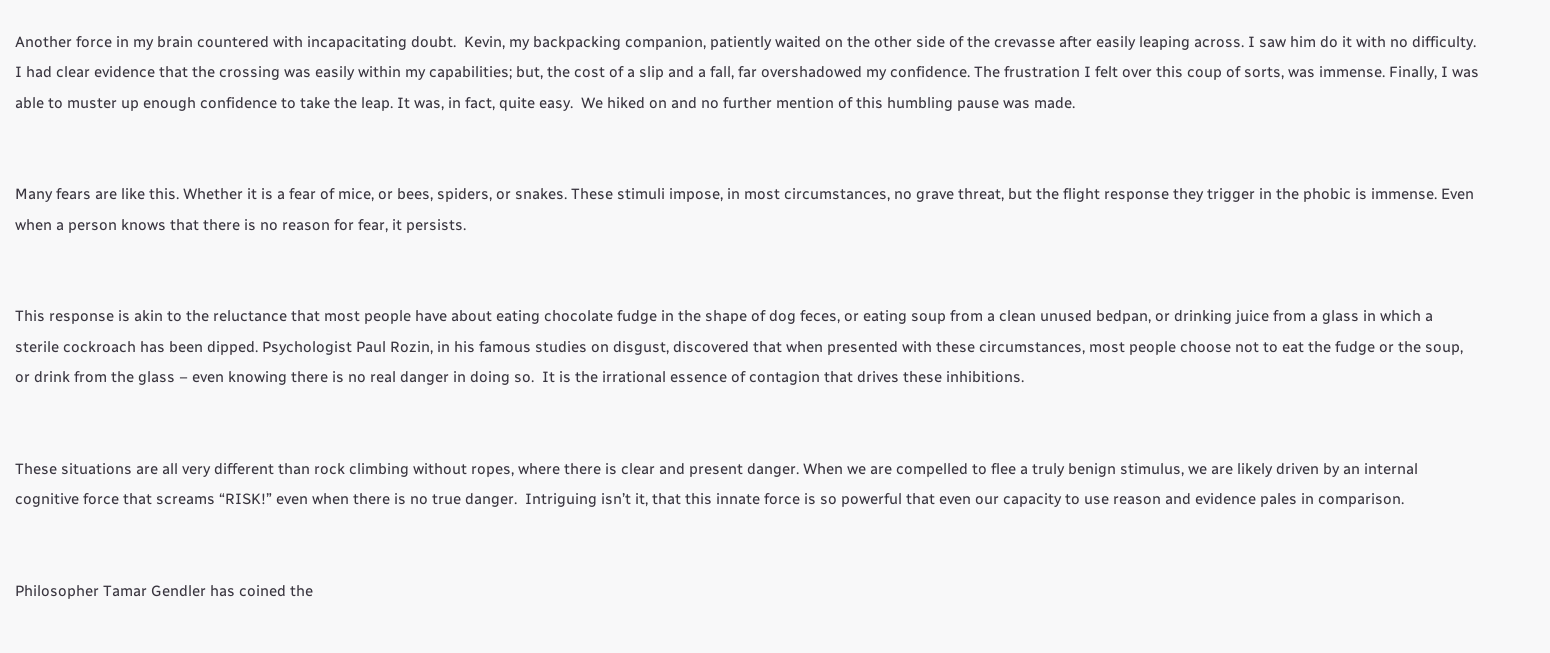Another force in my brain countered with incapacitating doubt.  Kevin, my backpacking companion, patiently waited on the other side of the crevasse after easily leaping across. I saw him do it with no difficulty.  I had clear evidence that the crossing was easily within my capabilities; but, the cost of a slip and a fall, far overshadowed my confidence. The frustration I felt over this coup of sorts, was immense. Finally, I was able to muster up enough confidence to take the leap. It was, in fact, quite easy.  We hiked on and no further mention of this humbling pause was made.


Many fears are like this. Whether it is a fear of mice, or bees, spiders, or snakes. These stimuli impose, in most circumstances, no grave threat, but the flight response they trigger in the phobic is immense. Even when a person knows that there is no reason for fear, it persists.


This response is akin to the reluctance that most people have about eating chocolate fudge in the shape of dog feces, or eating soup from a clean unused bedpan, or drinking juice from a glass in which a sterile cockroach has been dipped. Psychologist Paul Rozin, in his famous studies on disgust, discovered that when presented with these circumstances, most people choose not to eat the fudge or the soup, or drink from the glass – even knowing there is no real danger in doing so.  It is the irrational essence of contagion that drives these inhibitions.


These situations are all very different than rock climbing without ropes, where there is clear and present danger. When we are compelled to flee a truly benign stimulus, we are likely driven by an internal cognitive force that screams “RISK!” even when there is no true danger.  Intriguing isn’t it, that this innate force is so powerful that even our capacity to use reason and evidence pales in comparison.


Philosopher Tamar Gendler has coined the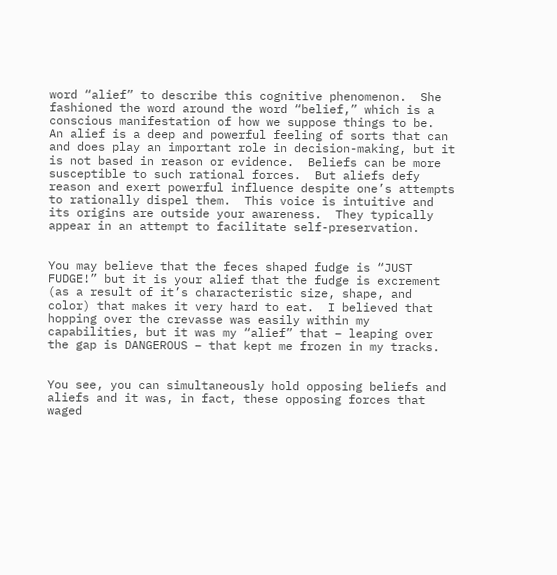word “alief” to describe this cognitive phenomenon.  She fashioned the word around the word “belief,” which is a conscious manifestation of how we suppose things to be.  An alief is a deep and powerful feeling of sorts that can and does play an important role in decision-making, but it is not based in reason or evidence.  Beliefs can be more susceptible to such rational forces.  But aliefs defy reason and exert powerful influence despite one’s attempts to rationally dispel them.  This voice is intuitive and its origins are outside your awareness.  They typically appear in an attempt to facilitate self-preservation.


You may believe that the feces shaped fudge is “JUST FUDGE!” but it is your alief that the fudge is excrement (as a result of it’s characteristic size, shape, and color) that makes it very hard to eat.  I believed that hopping over the crevasse was easily within my capabilities, but it was my “alief” that – leaping over the gap is DANGEROUS – that kept me frozen in my tracks.


You see, you can simultaneously hold opposing beliefs and aliefs and it was, in fact, these opposing forces that waged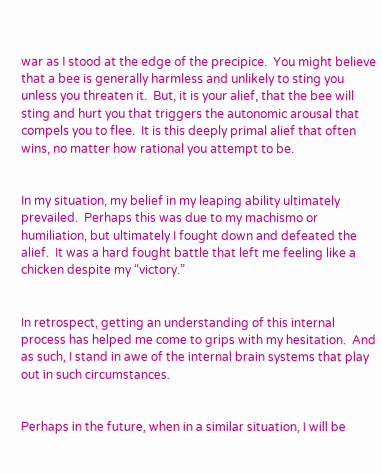war as I stood at the edge of the precipice.  You might believe that a bee is generally harmless and unlikely to sting you unless you threaten it.  But, it is your alief, that the bee will sting and hurt you that triggers the autonomic arousal that compels you to flee.  It is this deeply primal alief that often wins, no matter how rational you attempt to be.


In my situation, my belief in my leaping ability ultimately prevailed.  Perhaps this was due to my machismo or humiliation, but ultimately I fought down and defeated the alief.  It was a hard fought battle that left me feeling like a chicken despite my “victory.”


In retrospect, getting an understanding of this internal process has helped me come to grips with my hesitation.  And as such, I stand in awe of the internal brain systems that play out in such circumstances.


Perhaps in the future, when in a similar situation, I will be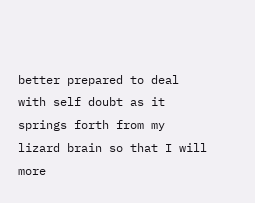better prepared to deal with self doubt as it springs forth from my lizard brain so that I will more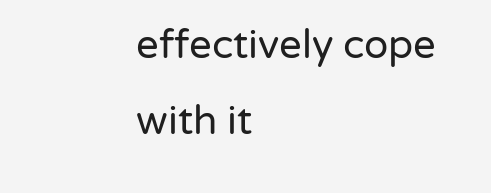effectively cope with it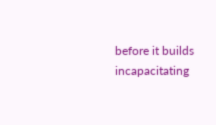before it builds incapacitating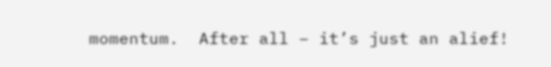momentum.  After all – it’s just an alief!